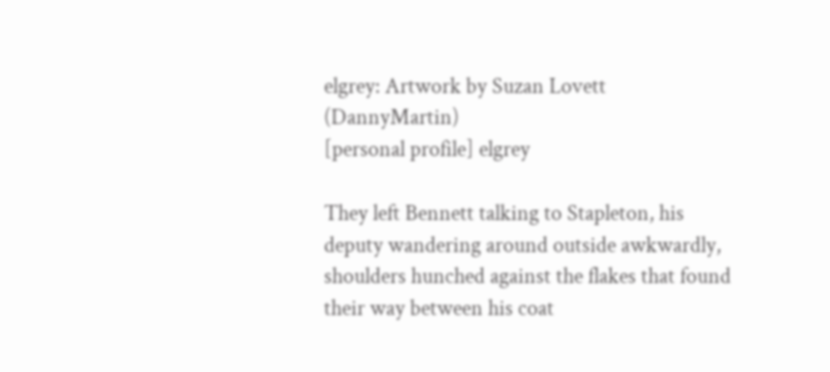elgrey: Artwork by Suzan Lovett (DannyMartin)
[personal profile] elgrey

They left Bennett talking to Stapleton, his deputy wandering around outside awkwardly, shoulders hunched against the flakes that found their way between his coat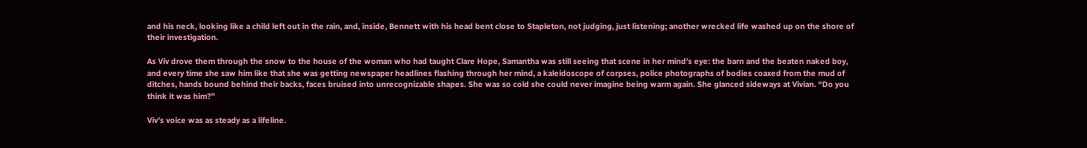and his neck, looking like a child left out in the rain, and, inside, Bennett with his head bent close to Stapleton, not judging, just listening; another wrecked life washed up on the shore of their investigation.

As Viv drove them through the snow to the house of the woman who had taught Clare Hope, Samantha was still seeing that scene in her mind’s eye: the barn and the beaten naked boy, and every time she saw him like that she was getting newspaper headlines flashing through her mind, a kaleidoscope of corpses, police photographs of bodies coaxed from the mud of ditches, hands bound behind their backs, faces bruised into unrecognizable shapes. She was so cold she could never imagine being warm again. She glanced sideways at Vivian. “Do you think it was him?”

Viv’s voice was as steady as a lifeline.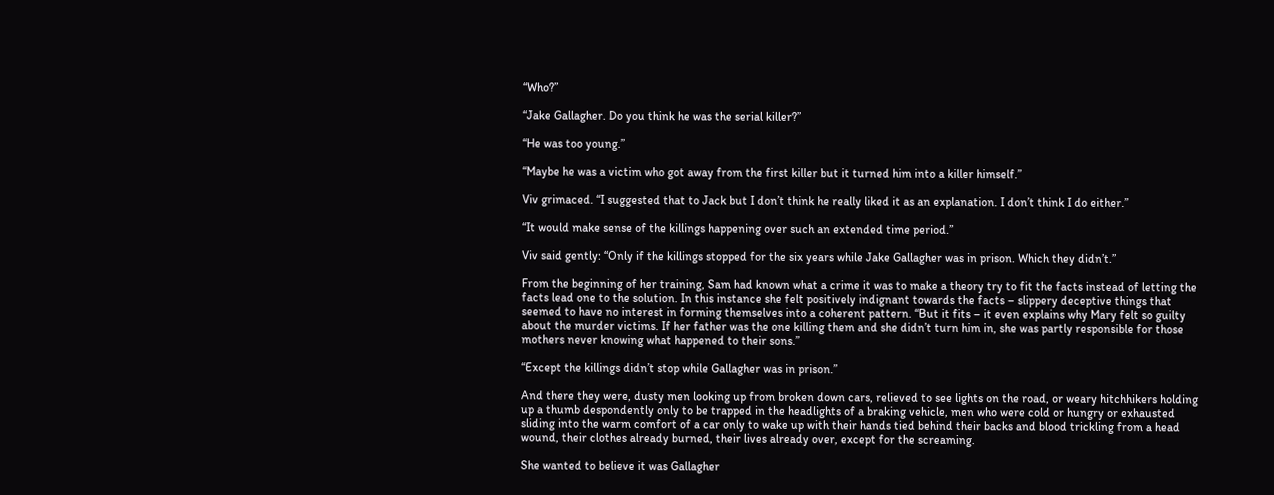“Who?”

“Jake Gallagher. Do you think he was the serial killer?”

“He was too young.”

“Maybe he was a victim who got away from the first killer but it turned him into a killer himself.”

Viv grimaced. “I suggested that to Jack but I don’t think he really liked it as an explanation. I don’t think I do either.”

“It would make sense of the killings happening over such an extended time period.”

Viv said gently: “Only if the killings stopped for the six years while Jake Gallagher was in prison. Which they didn’t.”

From the beginning of her training, Sam had known what a crime it was to make a theory try to fit the facts instead of letting the facts lead one to the solution. In this instance she felt positively indignant towards the facts – slippery deceptive things that seemed to have no interest in forming themselves into a coherent pattern. “But it fits – it even explains why Mary felt so guilty about the murder victims. If her father was the one killing them and she didn’t turn him in, she was partly responsible for those mothers never knowing what happened to their sons.”

“Except the killings didn’t stop while Gallagher was in prison.”

And there they were, dusty men looking up from broken down cars, relieved to see lights on the road, or weary hitchhikers holding up a thumb despondently only to be trapped in the headlights of a braking vehicle, men who were cold or hungry or exhausted sliding into the warm comfort of a car only to wake up with their hands tied behind their backs and blood trickling from a head wound, their clothes already burned, their lives already over, except for the screaming.

She wanted to believe it was Gallagher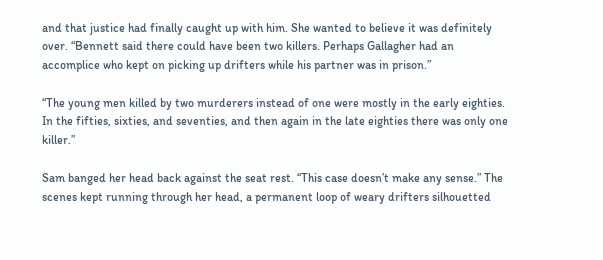and that justice had finally caught up with him. She wanted to believe it was definitely over. “Bennett said there could have been two killers. Perhaps Gallagher had an accomplice who kept on picking up drifters while his partner was in prison.”

“The young men killed by two murderers instead of one were mostly in the early eighties. In the fifties, sixties, and seventies, and then again in the late eighties there was only one killer.”

Sam banged her head back against the seat rest. “This case doesn’t make any sense.” The scenes kept running through her head, a permanent loop of weary drifters silhouetted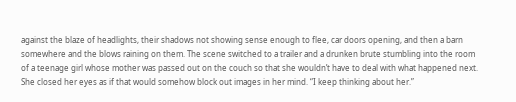against the blaze of headlights, their shadows not showing sense enough to flee, car doors opening, and then a barn somewhere and the blows raining on them. The scene switched to a trailer and a drunken brute stumbling into the room of a teenage girl whose mother was passed out on the couch so that she wouldn’t have to deal with what happened next. She closed her eyes as if that would somehow block out images in her mind. “I keep thinking about her.”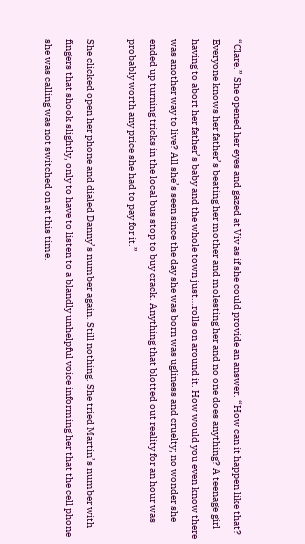“Clare.” She opened her eyes and gazed at Viv as if she could provide an answer. “How can it happen like that? Everyone knows her father’s beating her mother and molesting her and no one does anything? A teenage girl having to abort her father’s baby and the whole town just…rolls on around it. How would you even know there was another way to live? All she’s seen since the day she was born was ugliness and cruelty; no wonder she ended up turning tricks in the local bus stop to buy crack. Anything that blotted out reality for an hour was probably worth any price she had to pay for it.”

She clicked open her phone and dialed Danny’s number again. Still nothing. She tried Martin’s number with fingers that shook slightly, only to have to listen to a blandly unhelpful voice informing her that the cell phone she was calling was not switched on at this time.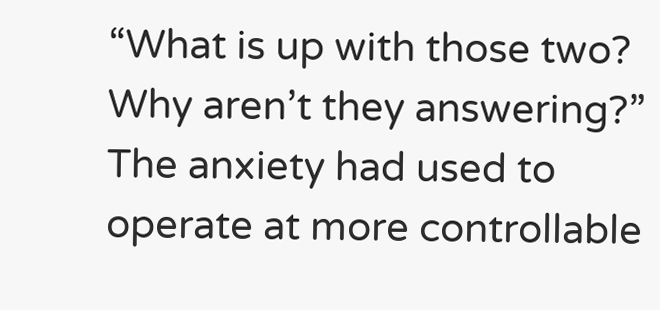“What is up with those two? Why aren’t they answering?” The anxiety had used to operate at more controllable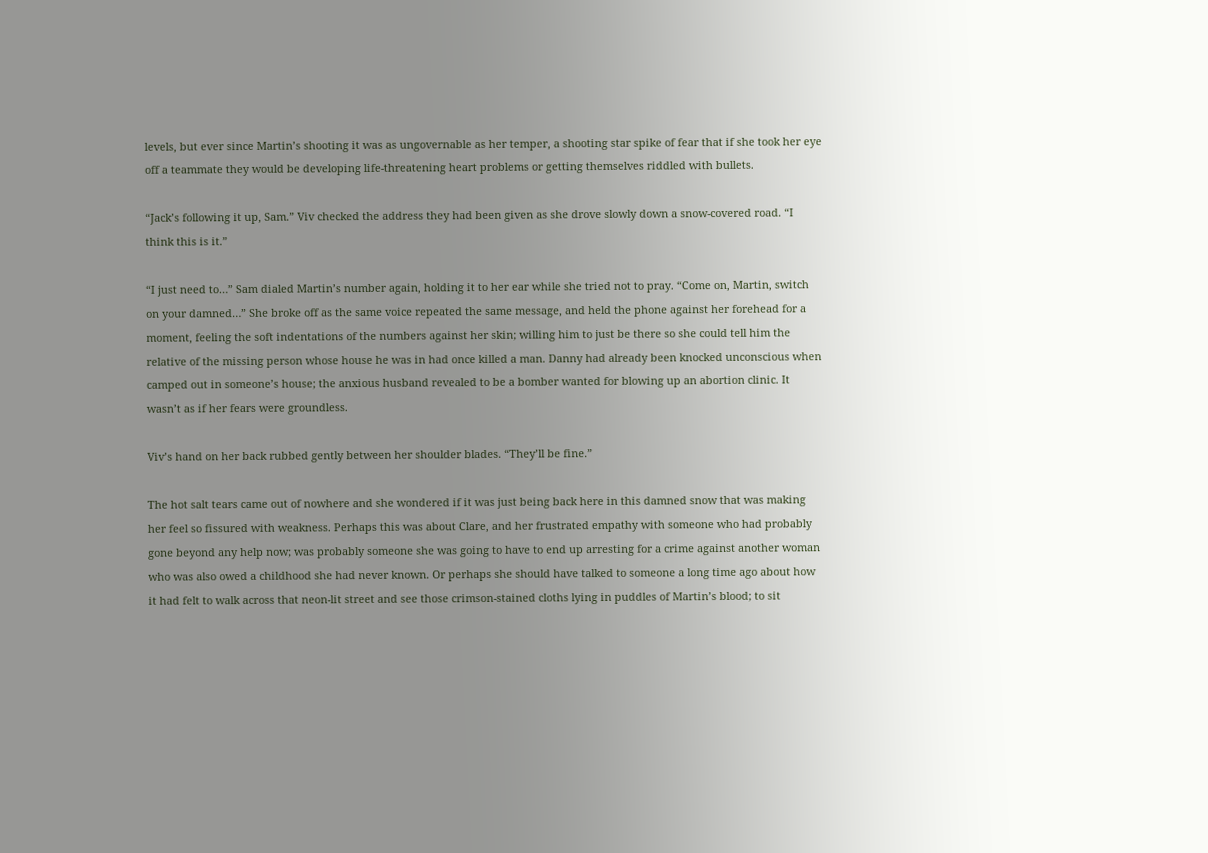levels, but ever since Martin’s shooting it was as ungovernable as her temper, a shooting star spike of fear that if she took her eye off a teammate they would be developing life-threatening heart problems or getting themselves riddled with bullets.

“Jack’s following it up, Sam.” Viv checked the address they had been given as she drove slowly down a snow-covered road. “I think this is it.”

“I just need to…” Sam dialed Martin’s number again, holding it to her ear while she tried not to pray. “Come on, Martin, switch on your damned…” She broke off as the same voice repeated the same message, and held the phone against her forehead for a moment, feeling the soft indentations of the numbers against her skin; willing him to just be there so she could tell him the relative of the missing person whose house he was in had once killed a man. Danny had already been knocked unconscious when camped out in someone’s house; the anxious husband revealed to be a bomber wanted for blowing up an abortion clinic. It wasn’t as if her fears were groundless.

Viv’s hand on her back rubbed gently between her shoulder blades. “They’ll be fine.”

The hot salt tears came out of nowhere and she wondered if it was just being back here in this damned snow that was making her feel so fissured with weakness. Perhaps this was about Clare, and her frustrated empathy with someone who had probably gone beyond any help now; was probably someone she was going to have to end up arresting for a crime against another woman who was also owed a childhood she had never known. Or perhaps she should have talked to someone a long time ago about how it had felt to walk across that neon-lit street and see those crimson-stained cloths lying in puddles of Martin’s blood; to sit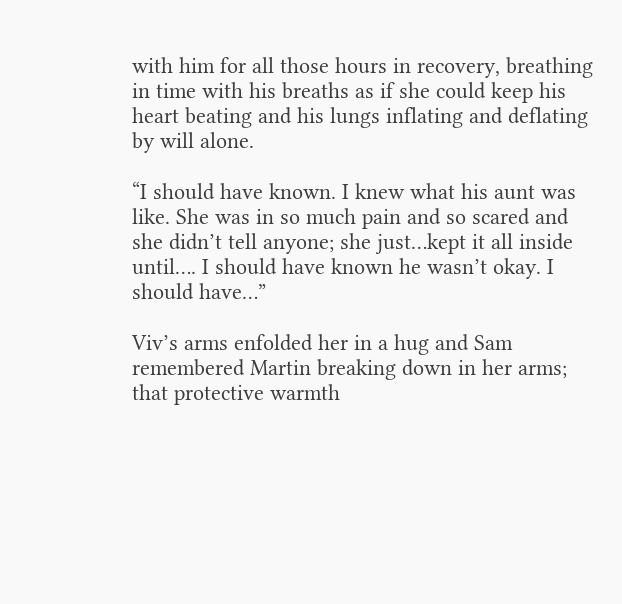with him for all those hours in recovery, breathing in time with his breaths as if she could keep his heart beating and his lungs inflating and deflating by will alone.

“I should have known. I knew what his aunt was like. She was in so much pain and so scared and she didn’t tell anyone; she just…kept it all inside until…. I should have known he wasn’t okay. I should have…”

Viv’s arms enfolded her in a hug and Sam remembered Martin breaking down in her arms; that protective warmth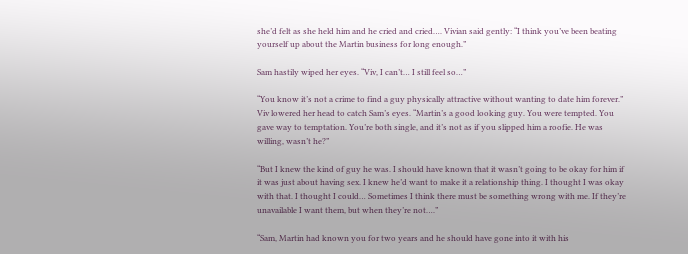she’d felt as she held him and he cried and cried…. Vivian said gently: “I think you’ve been beating yourself up about the Martin business for long enough.”

Sam hastily wiped her eyes. “Viv, I can’t… I still feel so…”

“You know it’s not a crime to find a guy physically attractive without wanting to date him forever.” Viv lowered her head to catch Sam’s eyes. “Martin’s a good looking guy. You were tempted. You gave way to temptation. You’re both single, and it’s not as if you slipped him a roofie. He was willing, wasn’t he?”

“But I knew the kind of guy he was. I should have known that it wasn’t going to be okay for him if it was just about having sex. I knew he’d want to make it a relationship thing. I thought I was okay with that. I thought I could… Sometimes I think there must be something wrong with me. If they’re unavailable I want them, but when they’re not….”

“Sam, Martin had known you for two years and he should have gone into it with his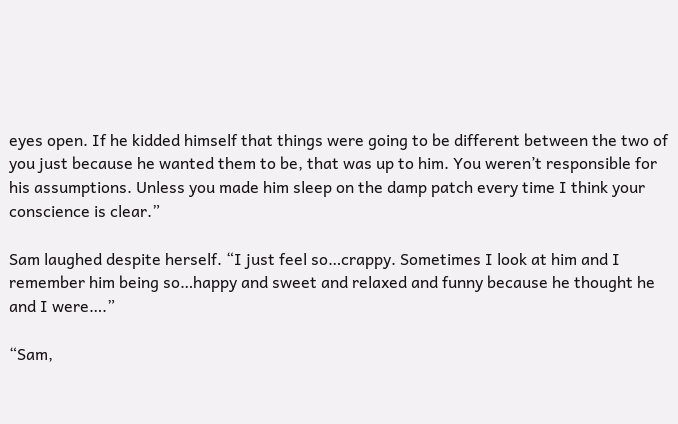eyes open. If he kidded himself that things were going to be different between the two of you just because he wanted them to be, that was up to him. You weren’t responsible for his assumptions. Unless you made him sleep on the damp patch every time I think your conscience is clear.”

Sam laughed despite herself. “I just feel so…crappy. Sometimes I look at him and I remember him being so…happy and sweet and relaxed and funny because he thought he and I were….”

“Sam,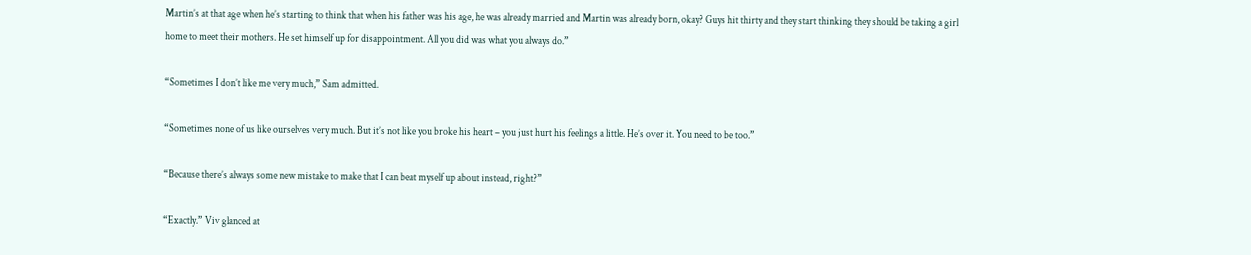Martin’s at that age when he’s starting to think that when his father was his age, he was already married and Martin was already born, okay? Guys hit thirty and they start thinking they should be taking a girl home to meet their mothers. He set himself up for disappointment. All you did was what you always do.”

“Sometimes I don’t like me very much,” Sam admitted.

“Sometimes none of us like ourselves very much. But it’s not like you broke his heart – you just hurt his feelings a little. He’s over it. You need to be too.”

“Because there’s always some new mistake to make that I can beat myself up about instead, right?”

“Exactly.” Viv glanced at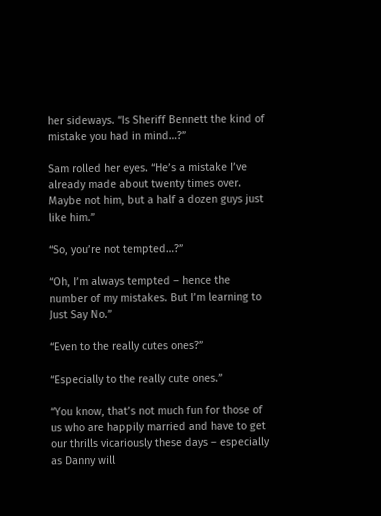her sideways. “Is Sheriff Bennett the kind of mistake you had in mind…?”

Sam rolled her eyes. “He’s a mistake I’ve already made about twenty times over. Maybe not him, but a half a dozen guys just like him.”

“So, you’re not tempted…?”

“Oh, I’m always tempted – hence the number of my mistakes. But I’m learning to Just Say No.”

“Even to the really cutes ones?”

“Especially to the really cute ones.”

“You know, that’s not much fun for those of us who are happily married and have to get our thrills vicariously these days – especially as Danny will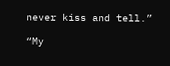never kiss and tell.”

“My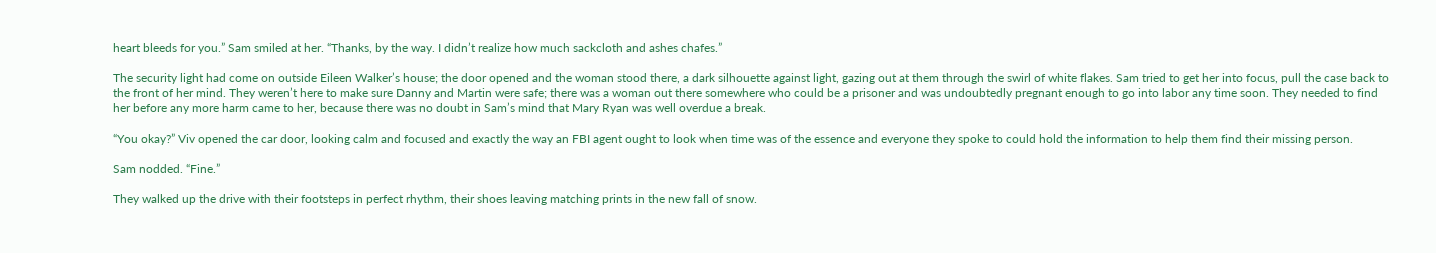heart bleeds for you.” Sam smiled at her. “Thanks, by the way. I didn’t realize how much sackcloth and ashes chafes.”

The security light had come on outside Eileen Walker’s house; the door opened and the woman stood there, a dark silhouette against light, gazing out at them through the swirl of white flakes. Sam tried to get her into focus, pull the case back to the front of her mind. They weren’t here to make sure Danny and Martin were safe; there was a woman out there somewhere who could be a prisoner and was undoubtedly pregnant enough to go into labor any time soon. They needed to find her before any more harm came to her, because there was no doubt in Sam’s mind that Mary Ryan was well overdue a break.

“You okay?” Viv opened the car door, looking calm and focused and exactly the way an FBI agent ought to look when time was of the essence and everyone they spoke to could hold the information to help them find their missing person.

Sam nodded. “Fine.”

They walked up the drive with their footsteps in perfect rhythm, their shoes leaving matching prints in the new fall of snow.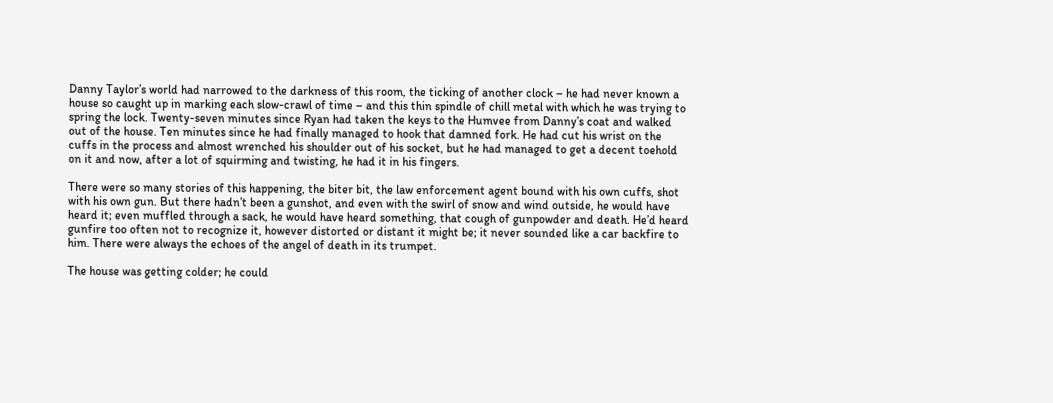Danny Taylor’s world had narrowed to the darkness of this room, the ticking of another clock – he had never known a house so caught up in marking each slow-crawl of time – and this thin spindle of chill metal with which he was trying to spring the lock. Twenty-seven minutes since Ryan had taken the keys to the Humvee from Danny’s coat and walked out of the house. Ten minutes since he had finally managed to hook that damned fork. He had cut his wrist on the cuffs in the process and almost wrenched his shoulder out of his socket, but he had managed to get a decent toehold on it and now, after a lot of squirming and twisting, he had it in his fingers.

There were so many stories of this happening, the biter bit, the law enforcement agent bound with his own cuffs, shot with his own gun. But there hadn’t been a gunshot, and even with the swirl of snow and wind outside, he would have heard it; even muffled through a sack, he would have heard something, that cough of gunpowder and death. He’d heard gunfire too often not to recognize it, however distorted or distant it might be; it never sounded like a car backfire to him. There were always the echoes of the angel of death in its trumpet.

The house was getting colder; he could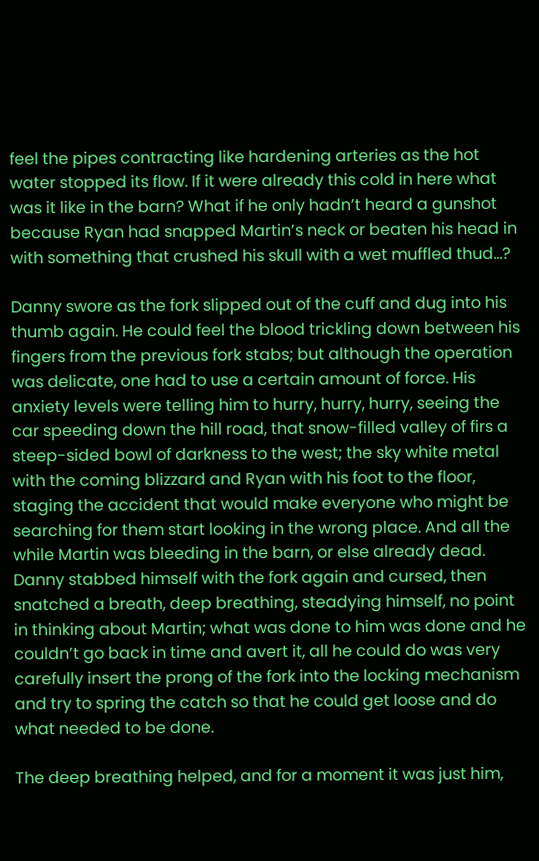feel the pipes contracting like hardening arteries as the hot water stopped its flow. If it were already this cold in here what was it like in the barn? What if he only hadn’t heard a gunshot because Ryan had snapped Martin’s neck or beaten his head in with something that crushed his skull with a wet muffled thud…?

Danny swore as the fork slipped out of the cuff and dug into his thumb again. He could feel the blood trickling down between his fingers from the previous fork stabs; but although the operation was delicate, one had to use a certain amount of force. His anxiety levels were telling him to hurry, hurry, hurry, seeing the car speeding down the hill road, that snow-filled valley of firs a steep-sided bowl of darkness to the west; the sky white metal with the coming blizzard and Ryan with his foot to the floor, staging the accident that would make everyone who might be searching for them start looking in the wrong place. And all the while Martin was bleeding in the barn, or else already dead. Danny stabbed himself with the fork again and cursed, then snatched a breath, deep breathing, steadying himself, no point in thinking about Martin; what was done to him was done and he couldn’t go back in time and avert it, all he could do was very carefully insert the prong of the fork into the locking mechanism and try to spring the catch so that he could get loose and do what needed to be done.

The deep breathing helped, and for a moment it was just him,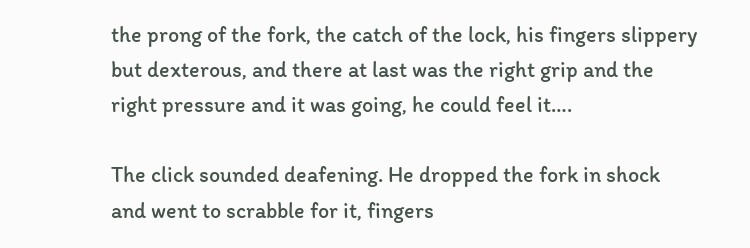the prong of the fork, the catch of the lock, his fingers slippery but dexterous, and there at last was the right grip and the right pressure and it was going, he could feel it….

The click sounded deafening. He dropped the fork in shock and went to scrabble for it, fingers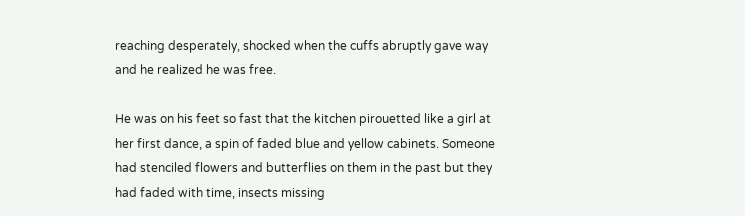reaching desperately, shocked when the cuffs abruptly gave way and he realized he was free.

He was on his feet so fast that the kitchen pirouetted like a girl at her first dance, a spin of faded blue and yellow cabinets. Someone had stenciled flowers and butterflies on them in the past but they had faded with time, insects missing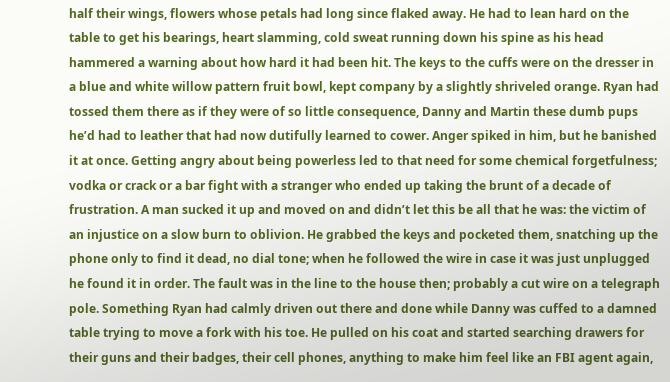half their wings, flowers whose petals had long since flaked away. He had to lean hard on the table to get his bearings, heart slamming, cold sweat running down his spine as his head hammered a warning about how hard it had been hit. The keys to the cuffs were on the dresser in a blue and white willow pattern fruit bowl, kept company by a slightly shriveled orange. Ryan had tossed them there as if they were of so little consequence, Danny and Martin these dumb pups he’d had to leather that had now dutifully learned to cower. Anger spiked in him, but he banished it at once. Getting angry about being powerless led to that need for some chemical forgetfulness; vodka or crack or a bar fight with a stranger who ended up taking the brunt of a decade of frustration. A man sucked it up and moved on and didn’t let this be all that he was: the victim of an injustice on a slow burn to oblivion. He grabbed the keys and pocketed them, snatching up the phone only to find it dead, no dial tone; when he followed the wire in case it was just unplugged he found it in order. The fault was in the line to the house then; probably a cut wire on a telegraph pole. Something Ryan had calmly driven out there and done while Danny was cuffed to a damned table trying to move a fork with his toe. He pulled on his coat and started searching drawers for their guns and their badges, their cell phones, anything to make him feel like an FBI agent again,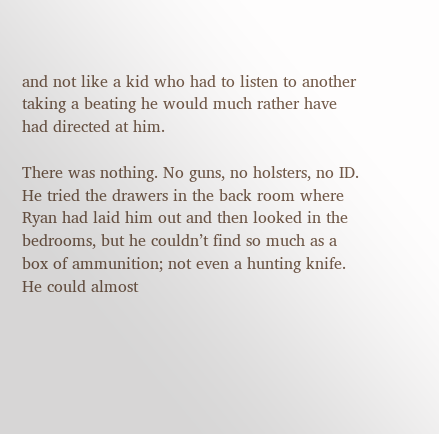and not like a kid who had to listen to another taking a beating he would much rather have had directed at him.

There was nothing. No guns, no holsters, no ID. He tried the drawers in the back room where Ryan had laid him out and then looked in the bedrooms, but he couldn’t find so much as a box of ammunition; not even a hunting knife. He could almost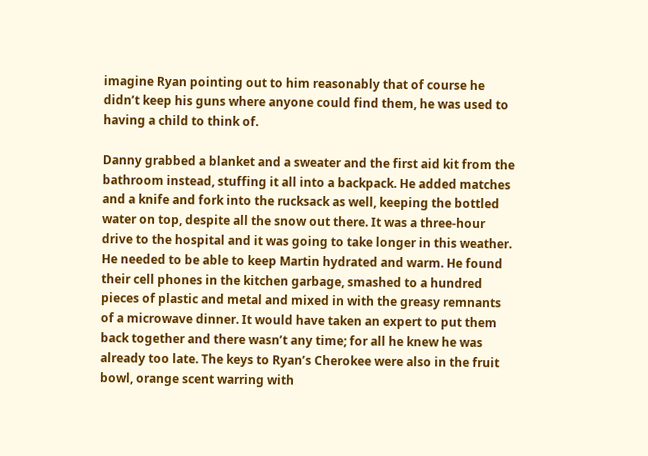imagine Ryan pointing out to him reasonably that of course he didn’t keep his guns where anyone could find them, he was used to having a child to think of.

Danny grabbed a blanket and a sweater and the first aid kit from the bathroom instead, stuffing it all into a backpack. He added matches and a knife and fork into the rucksack as well, keeping the bottled water on top, despite all the snow out there. It was a three-hour drive to the hospital and it was going to take longer in this weather. He needed to be able to keep Martin hydrated and warm. He found their cell phones in the kitchen garbage, smashed to a hundred pieces of plastic and metal and mixed in with the greasy remnants of a microwave dinner. It would have taken an expert to put them back together and there wasn’t any time; for all he knew he was already too late. The keys to Ryan’s Cherokee were also in the fruit bowl, orange scent warring with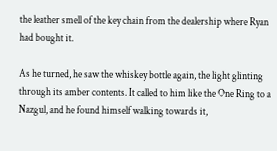the leather smell of the key chain from the dealership where Ryan had bought it.

As he turned, he saw the whiskey bottle again, the light glinting through its amber contents. It called to him like the One Ring to a Nazgul, and he found himself walking towards it,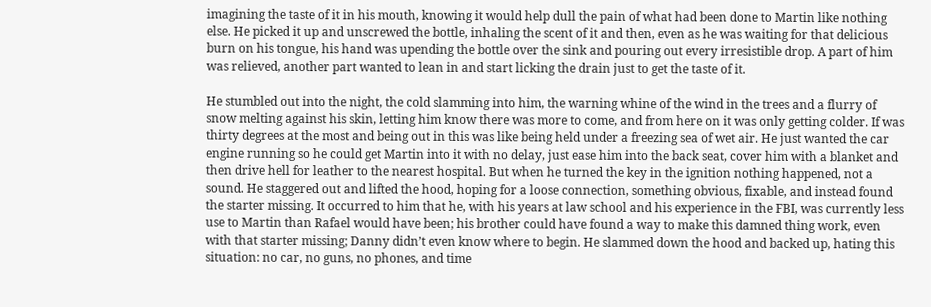imagining the taste of it in his mouth, knowing it would help dull the pain of what had been done to Martin like nothing else. He picked it up and unscrewed the bottle, inhaling the scent of it and then, even as he was waiting for that delicious burn on his tongue, his hand was upending the bottle over the sink and pouring out every irresistible drop. A part of him was relieved, another part wanted to lean in and start licking the drain just to get the taste of it.

He stumbled out into the night, the cold slamming into him, the warning whine of the wind in the trees and a flurry of snow melting against his skin, letting him know there was more to come, and from here on it was only getting colder. If was thirty degrees at the most and being out in this was like being held under a freezing sea of wet air. He just wanted the car engine running so he could get Martin into it with no delay, just ease him into the back seat, cover him with a blanket and then drive hell for leather to the nearest hospital. But when he turned the key in the ignition nothing happened, not a sound. He staggered out and lifted the hood, hoping for a loose connection, something obvious, fixable, and instead found the starter missing. It occurred to him that he, with his years at law school and his experience in the FBI, was currently less use to Martin than Rafael would have been; his brother could have found a way to make this damned thing work, even with that starter missing; Danny didn’t even know where to begin. He slammed down the hood and backed up, hating this situation: no car, no guns, no phones, and time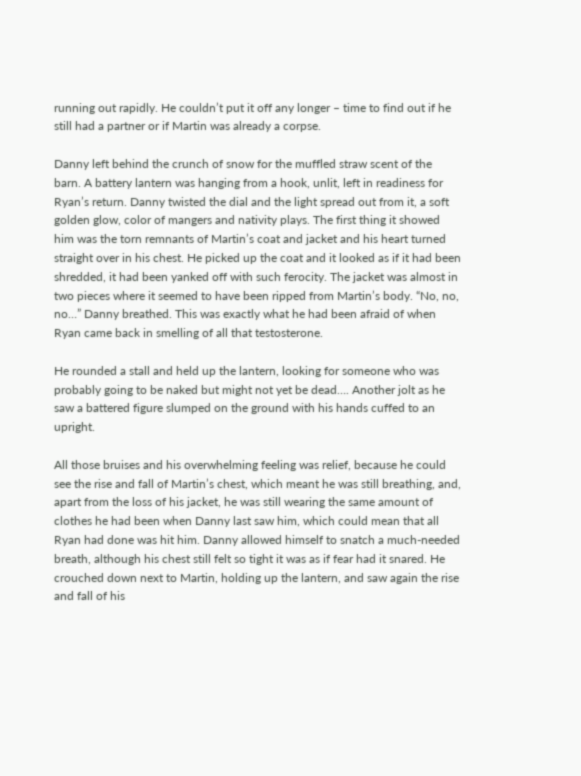running out rapidly. He couldn’t put it off any longer – time to find out if he still had a partner or if Martin was already a corpse.

Danny left behind the crunch of snow for the muffled straw scent of the barn. A battery lantern was hanging from a hook, unlit, left in readiness for Ryan’s return. Danny twisted the dial and the light spread out from it, a soft golden glow, color of mangers and nativity plays. The first thing it showed him was the torn remnants of Martin’s coat and jacket and his heart turned straight over in his chest. He picked up the coat and it looked as if it had been shredded, it had been yanked off with such ferocity. The jacket was almost in two pieces where it seemed to have been ripped from Martin’s body. “No, no, no…” Danny breathed. This was exactly what he had been afraid of when Ryan came back in smelling of all that testosterone.

He rounded a stall and held up the lantern, looking for someone who was probably going to be naked but might not yet be dead…. Another jolt as he saw a battered figure slumped on the ground with his hands cuffed to an upright.

All those bruises and his overwhelming feeling was relief, because he could see the rise and fall of Martin’s chest, which meant he was still breathing, and, apart from the loss of his jacket, he was still wearing the same amount of clothes he had been when Danny last saw him, which could mean that all Ryan had done was hit him. Danny allowed himself to snatch a much-needed breath, although his chest still felt so tight it was as if fear had it snared. He crouched down next to Martin, holding up the lantern, and saw again the rise and fall of his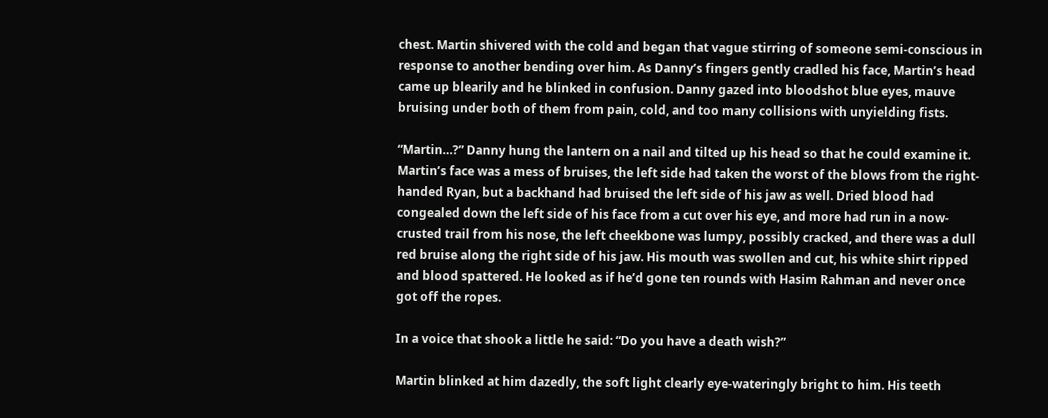chest. Martin shivered with the cold and began that vague stirring of someone semi-conscious in response to another bending over him. As Danny’s fingers gently cradled his face, Martin’s head came up blearily and he blinked in confusion. Danny gazed into bloodshot blue eyes, mauve bruising under both of them from pain, cold, and too many collisions with unyielding fists.

“Martin…?” Danny hung the lantern on a nail and tilted up his head so that he could examine it. Martin’s face was a mess of bruises, the left side had taken the worst of the blows from the right-handed Ryan, but a backhand had bruised the left side of his jaw as well. Dried blood had congealed down the left side of his face from a cut over his eye, and more had run in a now-crusted trail from his nose, the left cheekbone was lumpy, possibly cracked, and there was a dull red bruise along the right side of his jaw. His mouth was swollen and cut, his white shirt ripped and blood spattered. He looked as if he’d gone ten rounds with Hasim Rahman and never once got off the ropes.

In a voice that shook a little he said: “Do you have a death wish?”

Martin blinked at him dazedly, the soft light clearly eye-wateringly bright to him. His teeth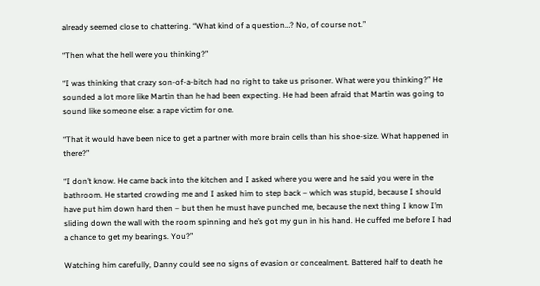already seemed close to chattering. “What kind of a question…? No, of course not.”

“Then what the hell were you thinking?”

“I was thinking that crazy son-of-a-bitch had no right to take us prisoner. What were you thinking?” He sounded a lot more like Martin than he had been expecting. He had been afraid that Martin was going to sound like someone else: a rape victim for one.

“That it would have been nice to get a partner with more brain cells than his shoe-size. What happened in there?”

“I don’t know. He came back into the kitchen and I asked where you were and he said you were in the bathroom. He started crowding me and I asked him to step back – which was stupid, because I should have put him down hard then – but then he must have punched me, because the next thing I know I’m sliding down the wall with the room spinning and he’s got my gun in his hand. He cuffed me before I had a chance to get my bearings. You?”

Watching him carefully, Danny could see no signs of evasion or concealment. Battered half to death he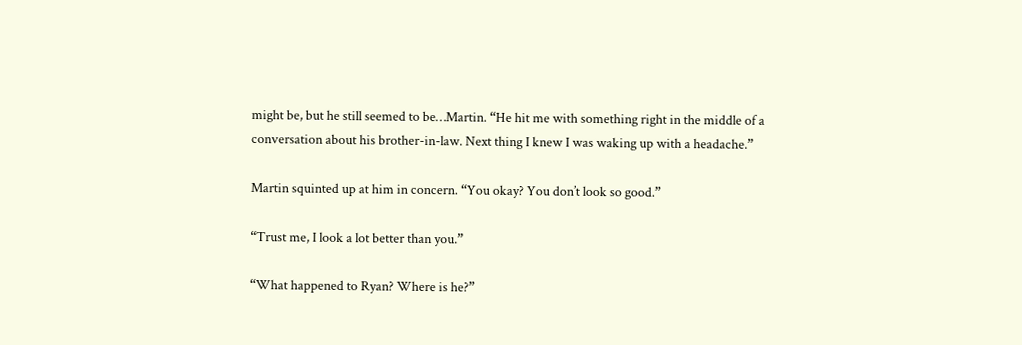might be, but he still seemed to be…Martin. “He hit me with something right in the middle of a conversation about his brother-in-law. Next thing I knew I was waking up with a headache.”

Martin squinted up at him in concern. “You okay? You don’t look so good.”

“Trust me, I look a lot better than you.”

“What happened to Ryan? Where is he?”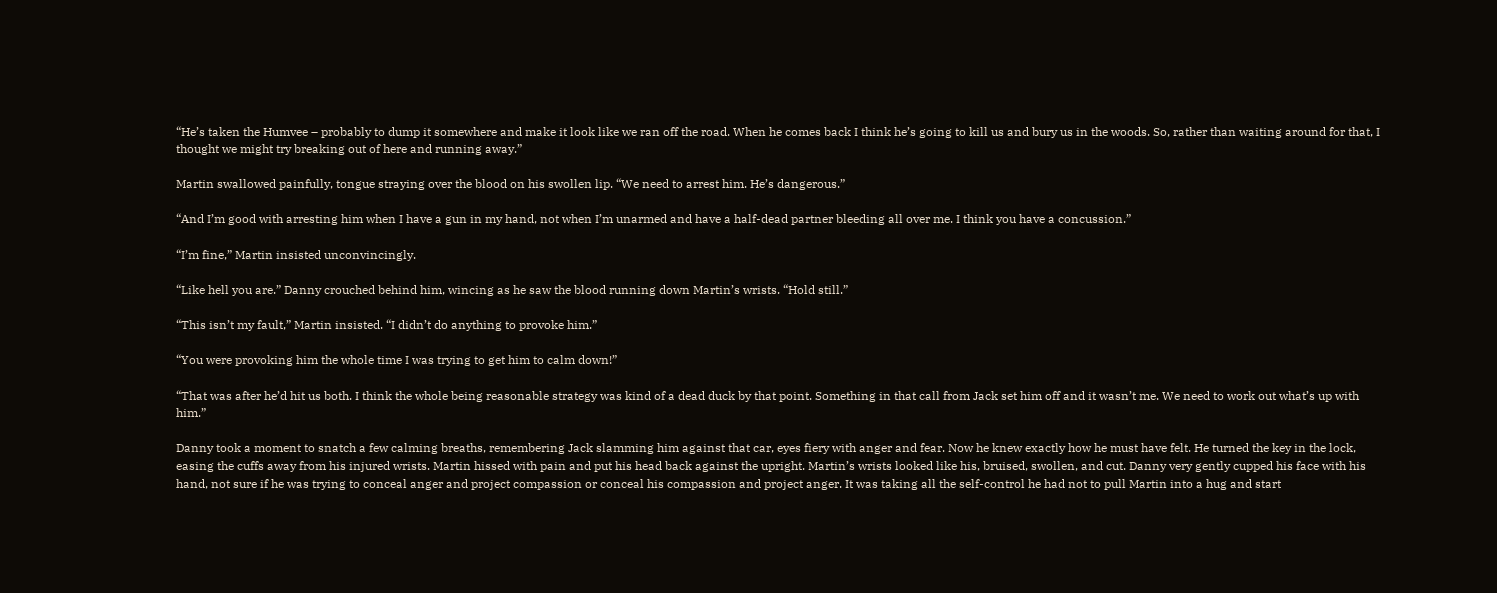“He’s taken the Humvee – probably to dump it somewhere and make it look like we ran off the road. When he comes back I think he’s going to kill us and bury us in the woods. So, rather than waiting around for that, I thought we might try breaking out of here and running away.”

Martin swallowed painfully, tongue straying over the blood on his swollen lip. “We need to arrest him. He’s dangerous.”

“And I’m good with arresting him when I have a gun in my hand, not when I’m unarmed and have a half-dead partner bleeding all over me. I think you have a concussion.”

“I’m fine,” Martin insisted unconvincingly.

“Like hell you are.” Danny crouched behind him, wincing as he saw the blood running down Martin’s wrists. “Hold still.”

“This isn’t my fault,” Martin insisted. “I didn’t do anything to provoke him.”

“You were provoking him the whole time I was trying to get him to calm down!”

“That was after he’d hit us both. I think the whole being reasonable strategy was kind of a dead duck by that point. Something in that call from Jack set him off and it wasn’t me. We need to work out what’s up with him.”

Danny took a moment to snatch a few calming breaths, remembering Jack slamming him against that car, eyes fiery with anger and fear. Now he knew exactly how he must have felt. He turned the key in the lock, easing the cuffs away from his injured wrists. Martin hissed with pain and put his head back against the upright. Martin’s wrists looked like his, bruised, swollen, and cut. Danny very gently cupped his face with his hand, not sure if he was trying to conceal anger and project compassion or conceal his compassion and project anger. It was taking all the self-control he had not to pull Martin into a hug and start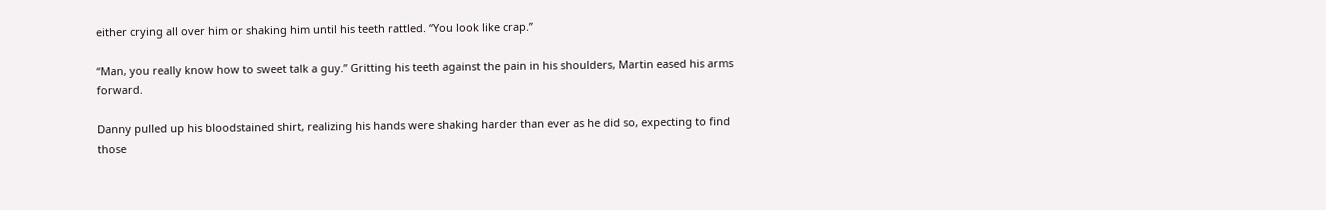either crying all over him or shaking him until his teeth rattled. “You look like crap.”

“Man, you really know how to sweet talk a guy.” Gritting his teeth against the pain in his shoulders, Martin eased his arms forward.

Danny pulled up his bloodstained shirt, realizing his hands were shaking harder than ever as he did so, expecting to find those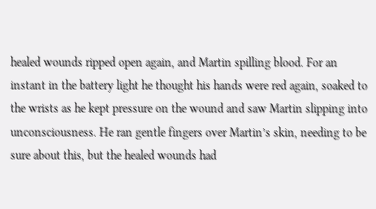healed wounds ripped open again, and Martin spilling blood. For an instant in the battery light he thought his hands were red again, soaked to the wrists as he kept pressure on the wound and saw Martin slipping into unconsciousness. He ran gentle fingers over Martin’s skin, needing to be sure about this, but the healed wounds had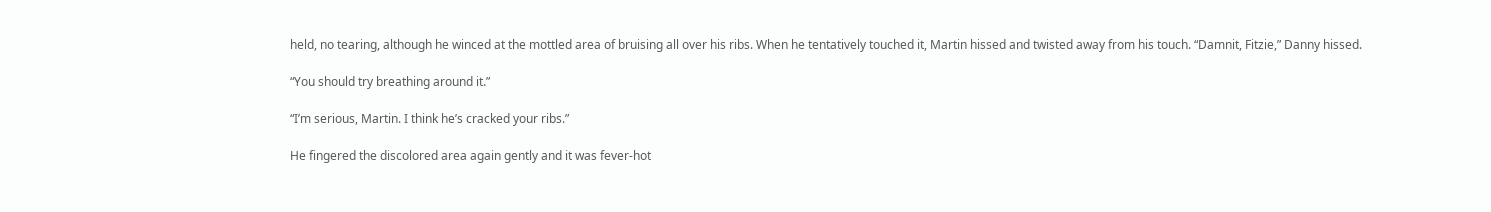held, no tearing, although he winced at the mottled area of bruising all over his ribs. When he tentatively touched it, Martin hissed and twisted away from his touch. “Damnit, Fitzie,” Danny hissed.

“You should try breathing around it.”

“I’m serious, Martin. I think he’s cracked your ribs.”

He fingered the discolored area again gently and it was fever-hot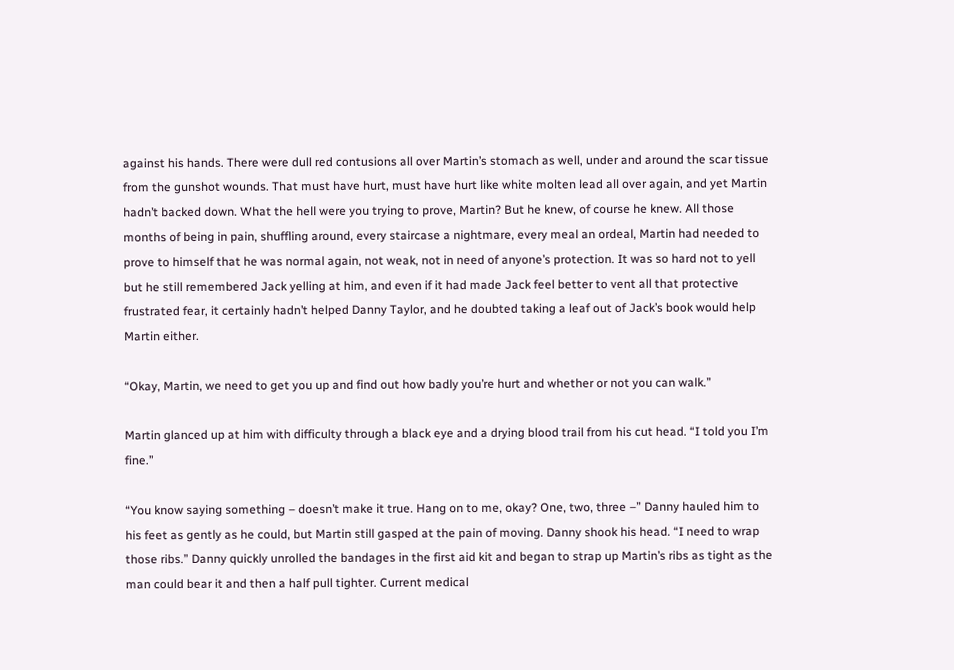against his hands. There were dull red contusions all over Martin’s stomach as well, under and around the scar tissue from the gunshot wounds. That must have hurt, must have hurt like white molten lead all over again, and yet Martin hadn’t backed down. What the hell were you trying to prove, Martin? But he knew, of course he knew. All those months of being in pain, shuffling around, every staircase a nightmare, every meal an ordeal, Martin had needed to prove to himself that he was normal again, not weak, not in need of anyone’s protection. It was so hard not to yell but he still remembered Jack yelling at him, and even if it had made Jack feel better to vent all that protective frustrated fear, it certainly hadn’t helped Danny Taylor, and he doubted taking a leaf out of Jack’s book would help Martin either.

“Okay, Martin, we need to get you up and find out how badly you’re hurt and whether or not you can walk.”

Martin glanced up at him with difficulty through a black eye and a drying blood trail from his cut head. “I told you I’m fine.”

“You know saying something – doesn’t make it true. Hang on to me, okay? One, two, three –” Danny hauled him to his feet as gently as he could, but Martin still gasped at the pain of moving. Danny shook his head. “I need to wrap those ribs.” Danny quickly unrolled the bandages in the first aid kit and began to strap up Martin’s ribs as tight as the man could bear it and then a half pull tighter. Current medical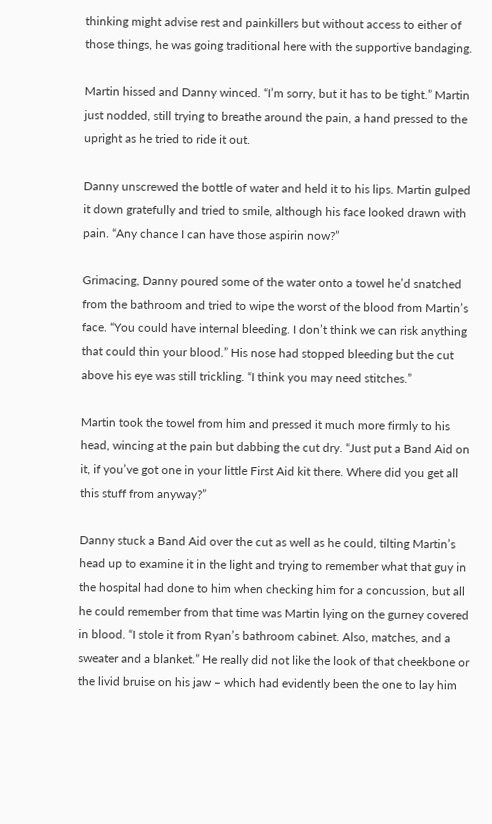thinking might advise rest and painkillers but without access to either of those things, he was going traditional here with the supportive bandaging.

Martin hissed and Danny winced. “I’m sorry, but it has to be tight.” Martin just nodded, still trying to breathe around the pain, a hand pressed to the upright as he tried to ride it out.

Danny unscrewed the bottle of water and held it to his lips. Martin gulped it down gratefully and tried to smile, although his face looked drawn with pain. “Any chance I can have those aspirin now?”

Grimacing, Danny poured some of the water onto a towel he’d snatched from the bathroom and tried to wipe the worst of the blood from Martin’s face. “You could have internal bleeding. I don’t think we can risk anything that could thin your blood.” His nose had stopped bleeding but the cut above his eye was still trickling. “I think you may need stitches.”

Martin took the towel from him and pressed it much more firmly to his head, wincing at the pain but dabbing the cut dry. “Just put a Band Aid on it, if you’ve got one in your little First Aid kit there. Where did you get all this stuff from anyway?”

Danny stuck a Band Aid over the cut as well as he could, tilting Martin’s head up to examine it in the light and trying to remember what that guy in the hospital had done to him when checking him for a concussion, but all he could remember from that time was Martin lying on the gurney covered in blood. “I stole it from Ryan’s bathroom cabinet. Also, matches, and a sweater and a blanket.” He really did not like the look of that cheekbone or the livid bruise on his jaw – which had evidently been the one to lay him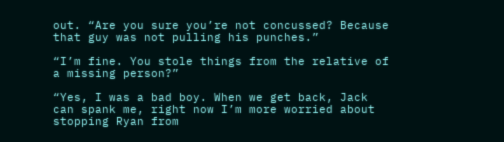out. “Are you sure you’re not concussed? Because that guy was not pulling his punches.”

“I’m fine. You stole things from the relative of a missing person?”

“Yes, I was a bad boy. When we get back, Jack can spank me, right now I’m more worried about stopping Ryan from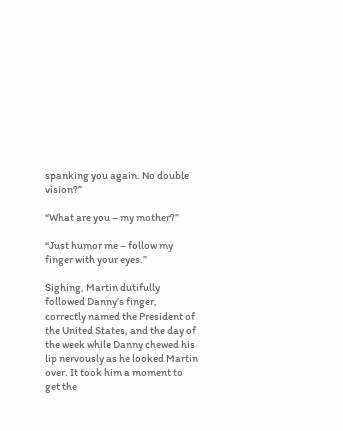spanking you again. No double vision?”

“What are you – my mother?”

“Just humor me – follow my finger with your eyes.”

Sighing, Martin dutifully followed Danny’s finger, correctly named the President of the United States, and the day of the week while Danny chewed his lip nervously as he looked Martin over. It took him a moment to get the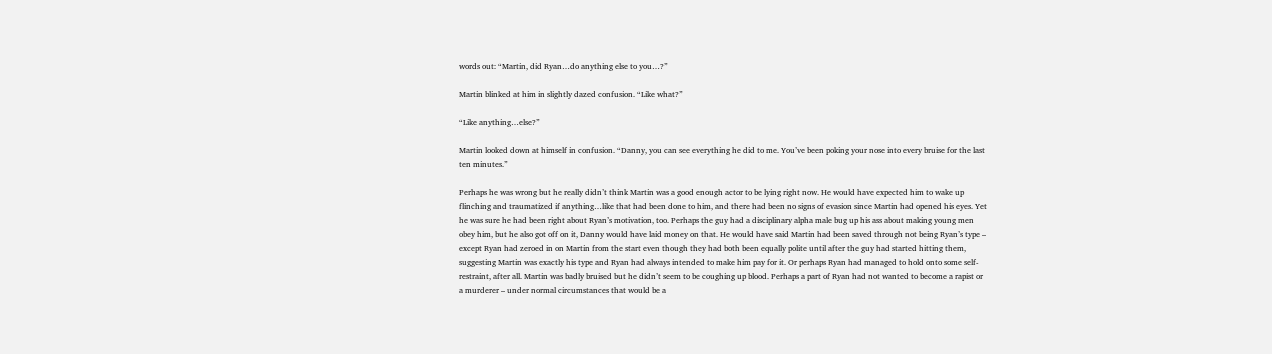words out: “Martin, did Ryan…do anything else to you…?”

Martin blinked at him in slightly dazed confusion. “Like what?”

“Like anything…else?”

Martin looked down at himself in confusion. “Danny, you can see everything he did to me. You’ve been poking your nose into every bruise for the last ten minutes.”

Perhaps he was wrong but he really didn’t think Martin was a good enough actor to be lying right now. He would have expected him to wake up flinching and traumatized if anything…like that had been done to him, and there had been no signs of evasion since Martin had opened his eyes. Yet he was sure he had been right about Ryan’s motivation, too. Perhaps the guy had a disciplinary alpha male bug up his ass about making young men obey him, but he also got off on it, Danny would have laid money on that. He would have said Martin had been saved through not being Ryan’s type – except Ryan had zeroed in on Martin from the start even though they had both been equally polite until after the guy had started hitting them, suggesting Martin was exactly his type and Ryan had always intended to make him pay for it. Or perhaps Ryan had managed to hold onto some self-restraint, after all. Martin was badly bruised but he didn’t seem to be coughing up blood. Perhaps a part of Ryan had not wanted to become a rapist or a murderer – under normal circumstances that would be a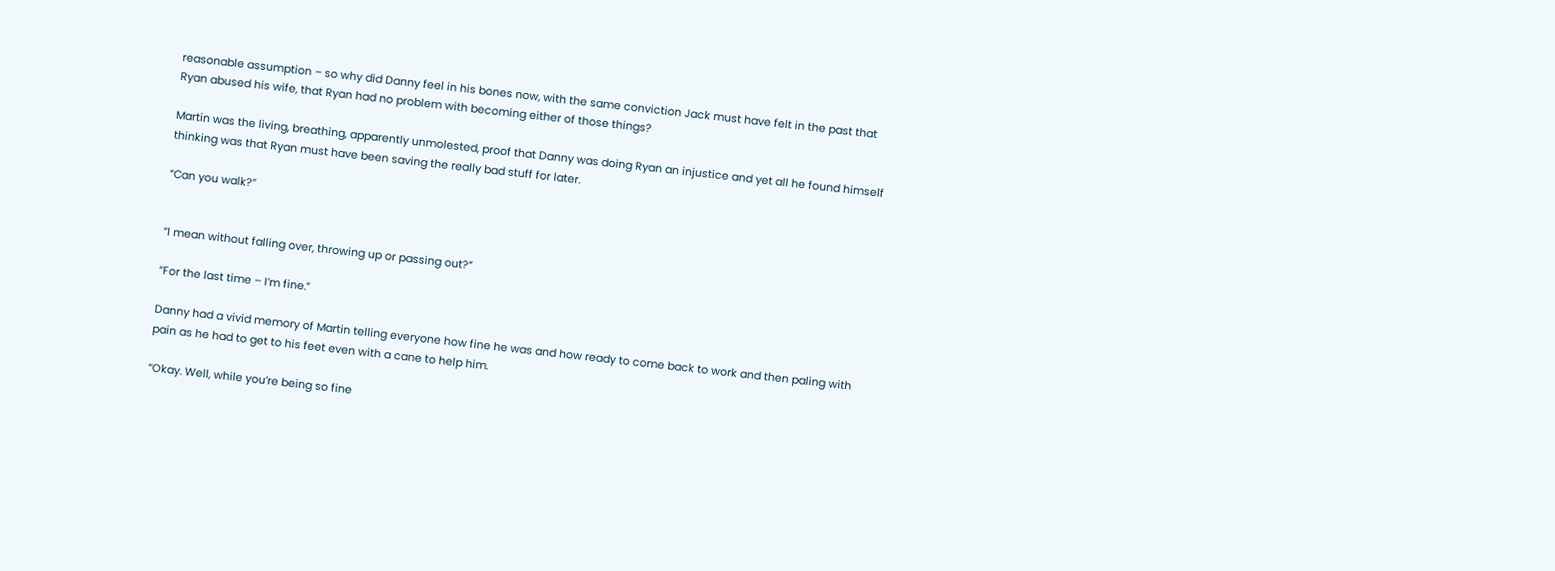reasonable assumption – so why did Danny feel in his bones now, with the same conviction Jack must have felt in the past that Ryan abused his wife, that Ryan had no problem with becoming either of those things?

Martin was the living, breathing, apparently unmolested, proof that Danny was doing Ryan an injustice and yet all he found himself thinking was that Ryan must have been saving the really bad stuff for later.

“Can you walk?”


“I mean without falling over, throwing up or passing out?”

“For the last time – I’m fine.”

Danny had a vivid memory of Martin telling everyone how fine he was and how ready to come back to work and then paling with pain as he had to get to his feet even with a cane to help him.

“Okay. Well, while you’re being so fine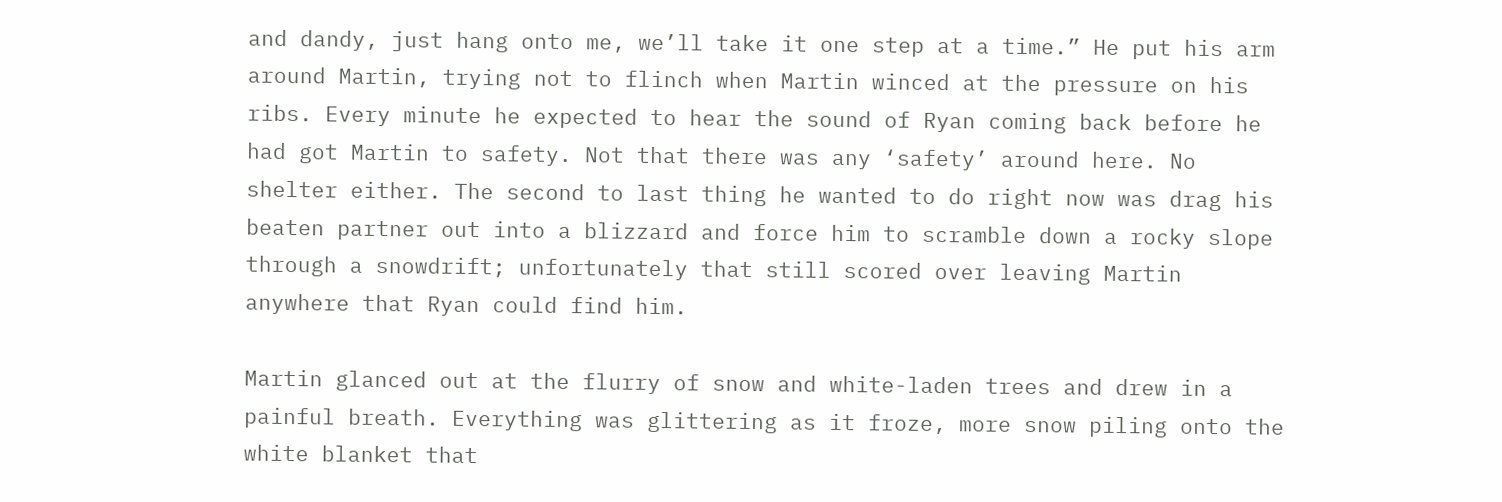and dandy, just hang onto me, we’ll take it one step at a time.” He put his arm around Martin, trying not to flinch when Martin winced at the pressure on his ribs. Every minute he expected to hear the sound of Ryan coming back before he had got Martin to safety. Not that there was any ‘safety’ around here. No shelter either. The second to last thing he wanted to do right now was drag his beaten partner out into a blizzard and force him to scramble down a rocky slope through a snowdrift; unfortunately that still scored over leaving Martin anywhere that Ryan could find him.

Martin glanced out at the flurry of snow and white-laden trees and drew in a painful breath. Everything was glittering as it froze, more snow piling onto the white blanket that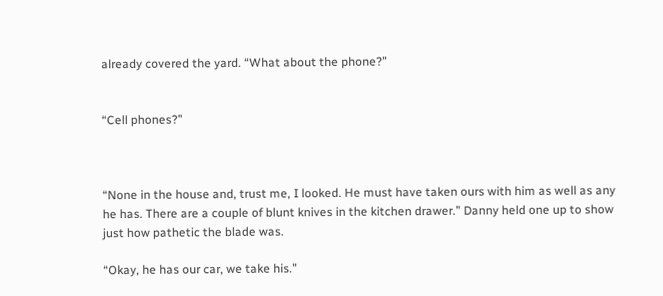already covered the yard. “What about the phone?”


“Cell phones?”



“None in the house and, trust me, I looked. He must have taken ours with him as well as any he has. There are a couple of blunt knives in the kitchen drawer.” Danny held one up to show just how pathetic the blade was.

“Okay, he has our car, we take his.”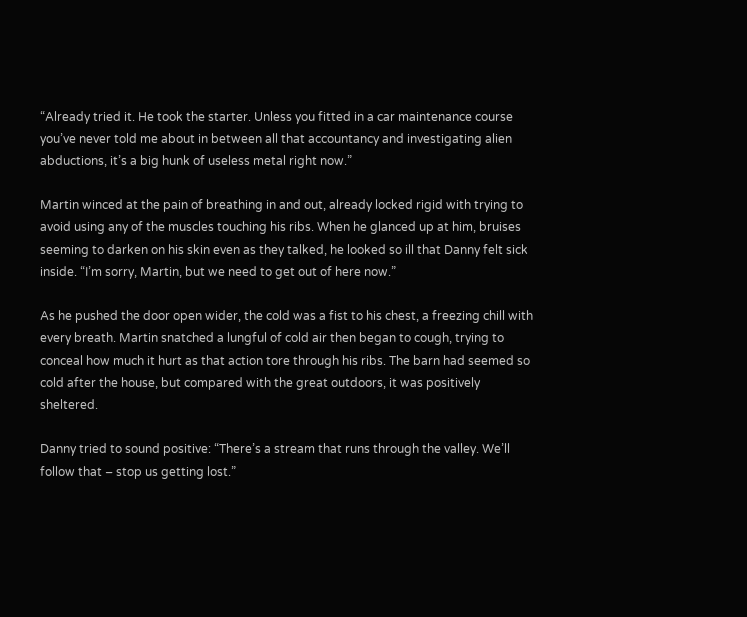“Already tried it. He took the starter. Unless you fitted in a car maintenance course you’ve never told me about in between all that accountancy and investigating alien abductions, it’s a big hunk of useless metal right now.”

Martin winced at the pain of breathing in and out, already locked rigid with trying to avoid using any of the muscles touching his ribs. When he glanced up at him, bruises seeming to darken on his skin even as they talked, he looked so ill that Danny felt sick inside. “I’m sorry, Martin, but we need to get out of here now.”

As he pushed the door open wider, the cold was a fist to his chest, a freezing chill with every breath. Martin snatched a lungful of cold air then began to cough, trying to conceal how much it hurt as that action tore through his ribs. The barn had seemed so cold after the house, but compared with the great outdoors, it was positively sheltered.

Danny tried to sound positive: “There’s a stream that runs through the valley. We’ll follow that – stop us getting lost.”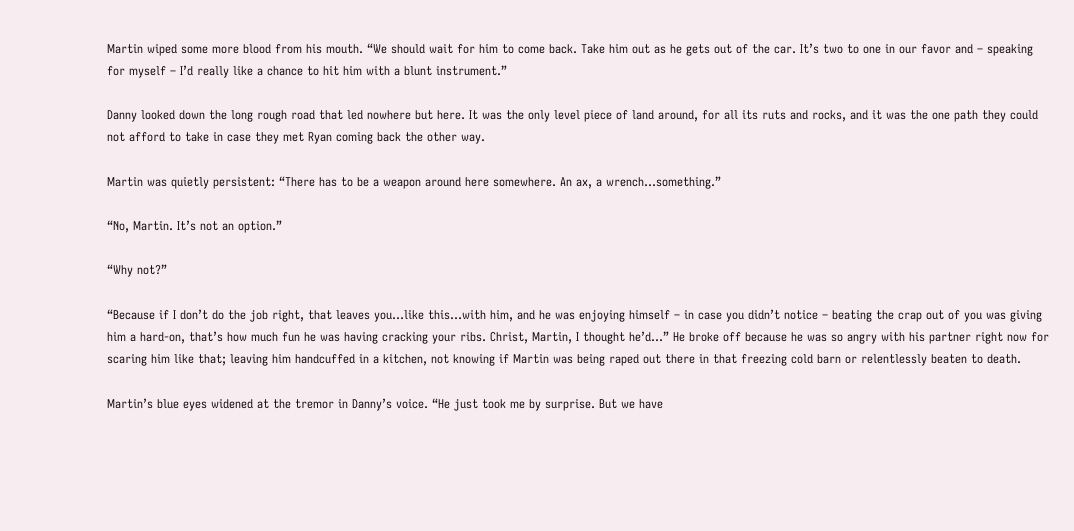Martin wiped some more blood from his mouth. “We should wait for him to come back. Take him out as he gets out of the car. It’s two to one in our favor and – speaking for myself – I’d really like a chance to hit him with a blunt instrument.”

Danny looked down the long rough road that led nowhere but here. It was the only level piece of land around, for all its ruts and rocks, and it was the one path they could not afford to take in case they met Ryan coming back the other way.

Martin was quietly persistent: “There has to be a weapon around here somewhere. An ax, a wrench…something.”

“No, Martin. It’s not an option.”

“Why not?”

“Because if I don’t do the job right, that leaves you…like this…with him, and he was enjoying himself – in case you didn’t notice – beating the crap out of you was giving him a hard-on, that’s how much fun he was having cracking your ribs. Christ, Martin, I thought he’d…” He broke off because he was so angry with his partner right now for scaring him like that; leaving him handcuffed in a kitchen, not knowing if Martin was being raped out there in that freezing cold barn or relentlessly beaten to death.

Martin’s blue eyes widened at the tremor in Danny’s voice. “He just took me by surprise. But we have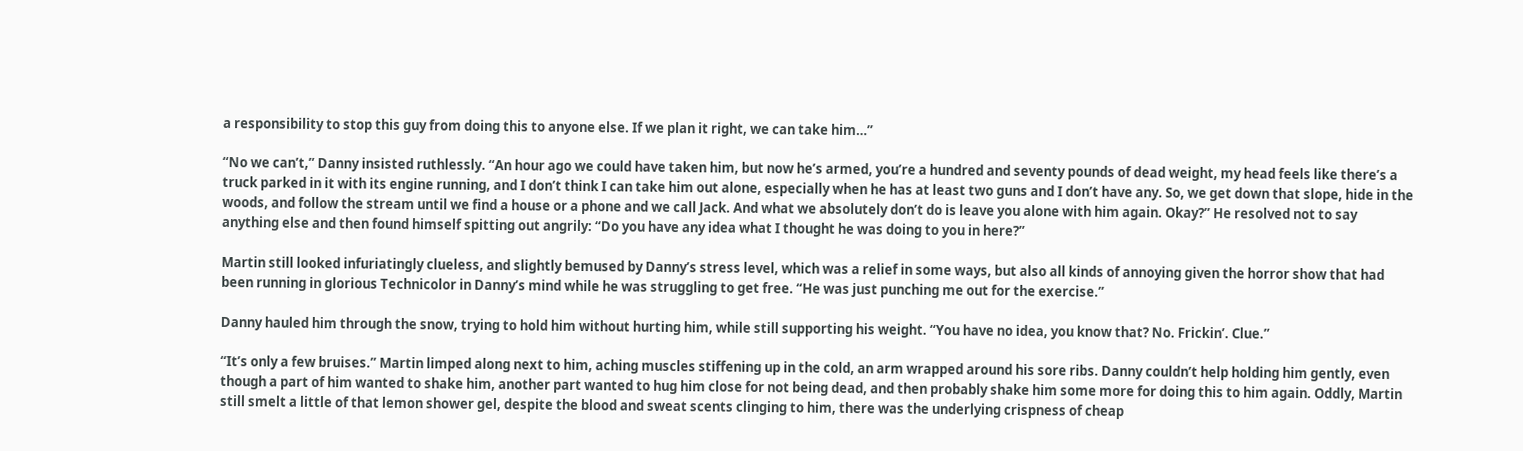a responsibility to stop this guy from doing this to anyone else. If we plan it right, we can take him…”

“No we can’t,” Danny insisted ruthlessly. “An hour ago we could have taken him, but now he’s armed, you’re a hundred and seventy pounds of dead weight, my head feels like there’s a truck parked in it with its engine running, and I don’t think I can take him out alone, especially when he has at least two guns and I don’t have any. So, we get down that slope, hide in the woods, and follow the stream until we find a house or a phone and we call Jack. And what we absolutely don’t do is leave you alone with him again. Okay?” He resolved not to say anything else and then found himself spitting out angrily: “Do you have any idea what I thought he was doing to you in here?”

Martin still looked infuriatingly clueless, and slightly bemused by Danny’s stress level, which was a relief in some ways, but also all kinds of annoying given the horror show that had been running in glorious Technicolor in Danny’s mind while he was struggling to get free. “He was just punching me out for the exercise.”

Danny hauled him through the snow, trying to hold him without hurting him, while still supporting his weight. “You have no idea, you know that? No. Frickin’. Clue.”

“It’s only a few bruises.” Martin limped along next to him, aching muscles stiffening up in the cold, an arm wrapped around his sore ribs. Danny couldn’t help holding him gently, even though a part of him wanted to shake him, another part wanted to hug him close for not being dead, and then probably shake him some more for doing this to him again. Oddly, Martin still smelt a little of that lemon shower gel, despite the blood and sweat scents clinging to him, there was the underlying crispness of cheap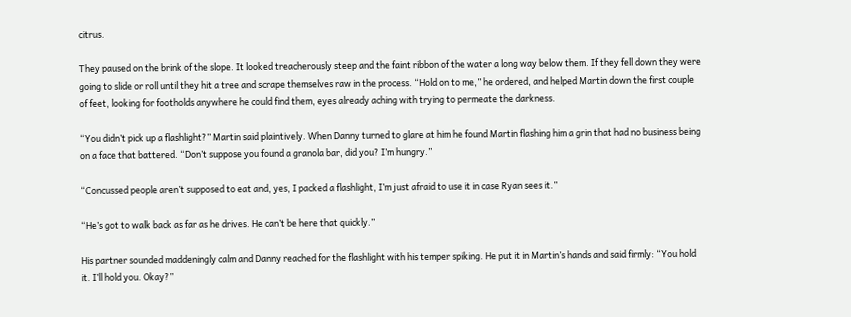citrus.

They paused on the brink of the slope. It looked treacherously steep and the faint ribbon of the water a long way below them. If they fell down they were going to slide or roll until they hit a tree and scrape themselves raw in the process. “Hold on to me,” he ordered, and helped Martin down the first couple of feet, looking for footholds anywhere he could find them, eyes already aching with trying to permeate the darkness.

“You didn’t pick up a flashlight?” Martin said plaintively. When Danny turned to glare at him he found Martin flashing him a grin that had no business being on a face that battered. “Don’t suppose you found a granola bar, did you? I’m hungry.”

“Concussed people aren’t supposed to eat and, yes, I packed a flashlight, I’m just afraid to use it in case Ryan sees it.”

“He’s got to walk back as far as he drives. He can’t be here that quickly.”

His partner sounded maddeningly calm and Danny reached for the flashlight with his temper spiking. He put it in Martin’s hands and said firmly: “You hold it. I’ll hold you. Okay?”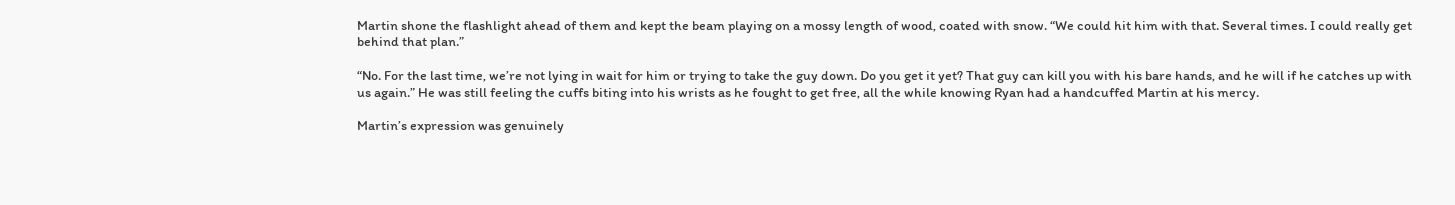Martin shone the flashlight ahead of them and kept the beam playing on a mossy length of wood, coated with snow. “We could hit him with that. Several times. I could really get behind that plan.”

“No. For the last time, we’re not lying in wait for him or trying to take the guy down. Do you get it yet? That guy can kill you with his bare hands, and he will if he catches up with us again.” He was still feeling the cuffs biting into his wrists as he fought to get free, all the while knowing Ryan had a handcuffed Martin at his mercy.

Martin’s expression was genuinely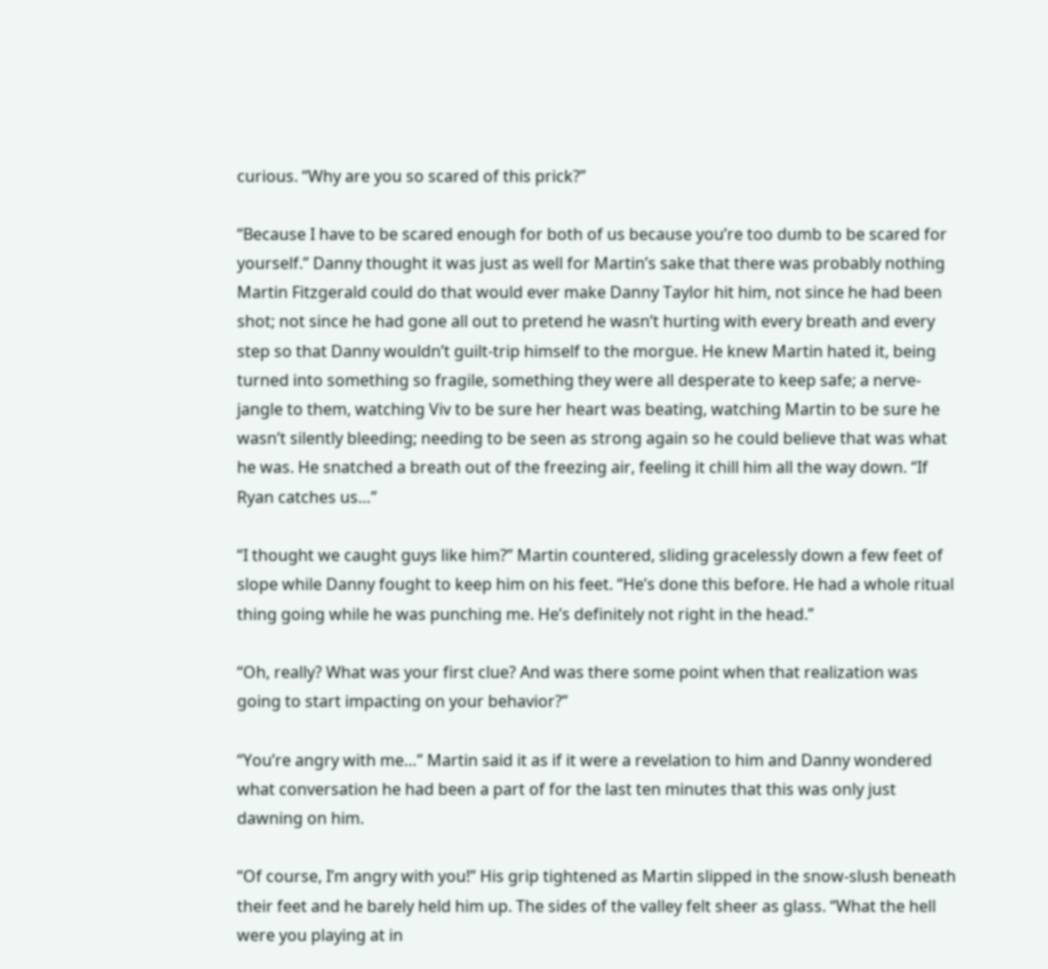curious. “Why are you so scared of this prick?”

“Because I have to be scared enough for both of us because you’re too dumb to be scared for yourself.” Danny thought it was just as well for Martin’s sake that there was probably nothing Martin Fitzgerald could do that would ever make Danny Taylor hit him, not since he had been shot; not since he had gone all out to pretend he wasn’t hurting with every breath and every step so that Danny wouldn’t guilt-trip himself to the morgue. He knew Martin hated it, being turned into something so fragile, something they were all desperate to keep safe; a nerve-jangle to them, watching Viv to be sure her heart was beating, watching Martin to be sure he wasn’t silently bleeding; needing to be seen as strong again so he could believe that was what he was. He snatched a breath out of the freezing air, feeling it chill him all the way down. “If Ryan catches us…”

“I thought we caught guys like him?” Martin countered, sliding gracelessly down a few feet of slope while Danny fought to keep him on his feet. “He’s done this before. He had a whole ritual thing going while he was punching me. He’s definitely not right in the head.”

“Oh, really? What was your first clue? And was there some point when that realization was going to start impacting on your behavior?”

“You’re angry with me…” Martin said it as if it were a revelation to him and Danny wondered what conversation he had been a part of for the last ten minutes that this was only just dawning on him.

“Of course, I’m angry with you!” His grip tightened as Martin slipped in the snow-slush beneath their feet and he barely held him up. The sides of the valley felt sheer as glass. “What the hell were you playing at in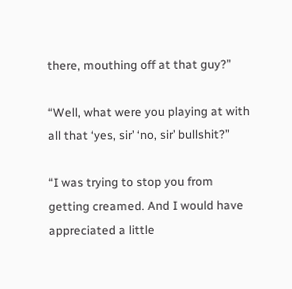there, mouthing off at that guy?”

“Well, what were you playing at with all that ‘yes, sir’ ‘no, sir’ bullshit?”

“I was trying to stop you from getting creamed. And I would have appreciated a little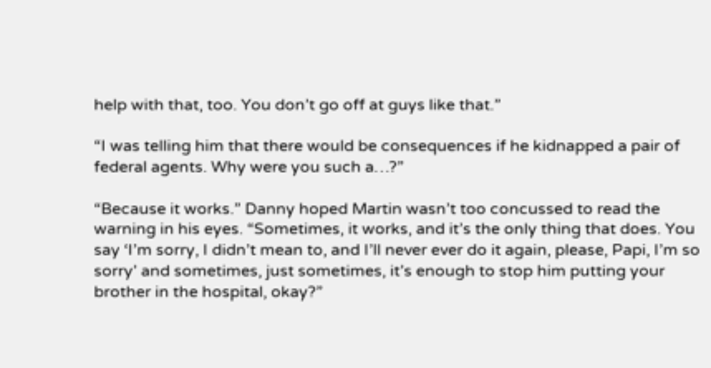help with that, too. You don’t go off at guys like that.”

“I was telling him that there would be consequences if he kidnapped a pair of federal agents. Why were you such a…?”

“Because it works.” Danny hoped Martin wasn’t too concussed to read the warning in his eyes. “Sometimes, it works, and it’s the only thing that does. You say ‘I’m sorry, I didn’t mean to, and I’ll never ever do it again, please, Papi, I’m so sorry’ and sometimes, just sometimes, it’s enough to stop him putting your brother in the hospital, okay?”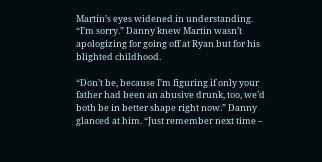Martin’s eyes widened in understanding. “I’m sorry.” Danny knew Martin wasn’t apologizing for going off at Ryan but for his blighted childhood.

“Don’t be, because I’m figuring if only your father had been an abusive drunk, too, we’d both be in better shape right now.” Danny glanced at him. “Just remember next time –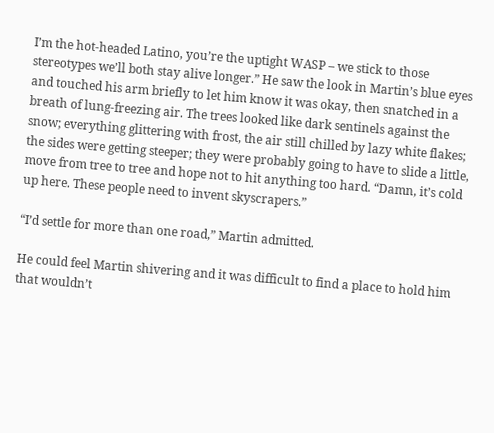I’m the hot-headed Latino, you’re the uptight WASP – we stick to those stereotypes we’ll both stay alive longer.” He saw the look in Martin’s blue eyes and touched his arm briefly to let him know it was okay, then snatched in a breath of lung-freezing air. The trees looked like dark sentinels against the snow; everything glittering with frost, the air still chilled by lazy white flakes; the sides were getting steeper; they were probably going to have to slide a little, move from tree to tree and hope not to hit anything too hard. “Damn, it’s cold up here. These people need to invent skyscrapers.”

“I’d settle for more than one road,” Martin admitted.

He could feel Martin shivering and it was difficult to find a place to hold him that wouldn’t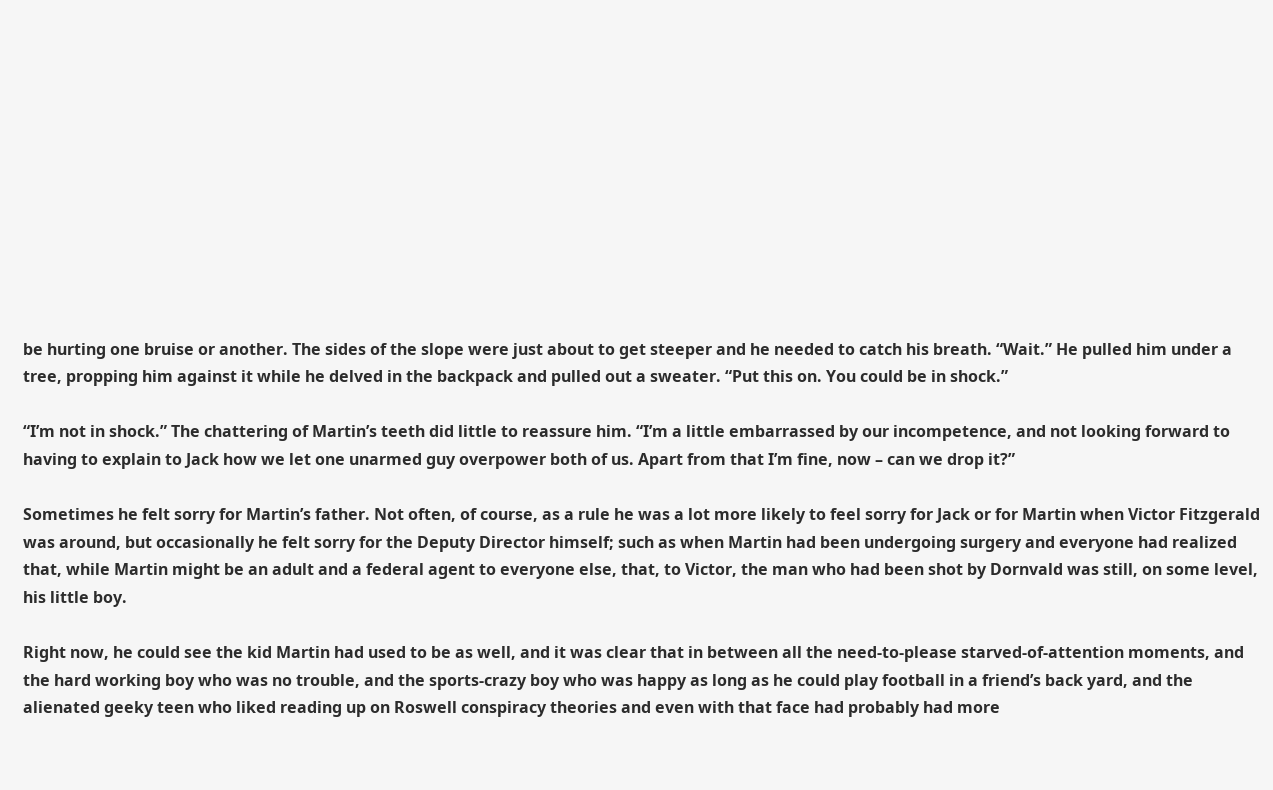be hurting one bruise or another. The sides of the slope were just about to get steeper and he needed to catch his breath. “Wait.” He pulled him under a tree, propping him against it while he delved in the backpack and pulled out a sweater. “Put this on. You could be in shock.”

“I’m not in shock.” The chattering of Martin’s teeth did little to reassure him. “I’m a little embarrassed by our incompetence, and not looking forward to having to explain to Jack how we let one unarmed guy overpower both of us. Apart from that I’m fine, now – can we drop it?”

Sometimes he felt sorry for Martin’s father. Not often, of course, as a rule he was a lot more likely to feel sorry for Jack or for Martin when Victor Fitzgerald was around, but occasionally he felt sorry for the Deputy Director himself; such as when Martin had been undergoing surgery and everyone had realized that, while Martin might be an adult and a federal agent to everyone else, that, to Victor, the man who had been shot by Dornvald was still, on some level, his little boy.

Right now, he could see the kid Martin had used to be as well, and it was clear that in between all the need-to-please starved-of-attention moments, and the hard working boy who was no trouble, and the sports-crazy boy who was happy as long as he could play football in a friend’s back yard, and the alienated geeky teen who liked reading up on Roswell conspiracy theories and even with that face had probably had more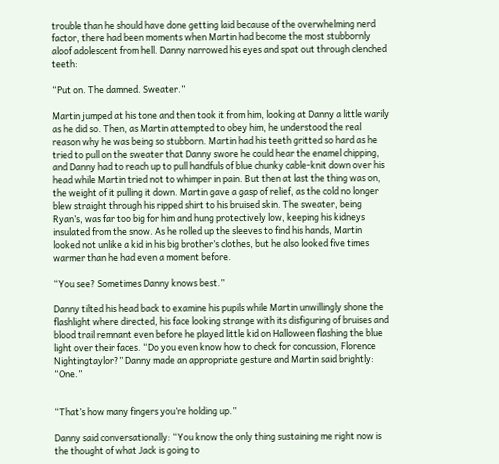trouble than he should have done getting laid because of the overwhelming nerd factor, there had been moments when Martin had become the most stubbornly aloof adolescent from hell. Danny narrowed his eyes and spat out through clenched teeth:

“Put on. The damned. Sweater.”

Martin jumped at his tone and then took it from him, looking at Danny a little warily as he did so. Then, as Martin attempted to obey him, he understood the real reason why he was being so stubborn. Martin had his teeth gritted so hard as he tried to pull on the sweater that Danny swore he could hear the enamel chipping, and Danny had to reach up to pull handfuls of blue chunky cable-knit down over his head while Martin tried not to whimper in pain. But then at last the thing was on, the weight of it pulling it down. Martin gave a gasp of relief, as the cold no longer blew straight through his ripped shirt to his bruised skin. The sweater, being Ryan’s, was far too big for him and hung protectively low, keeping his kidneys insulated from the snow. As he rolled up the sleeves to find his hands, Martin looked not unlike a kid in his big brother’s clothes, but he also looked five times warmer than he had even a moment before.

“You see? Sometimes Danny knows best.”

Danny tilted his head back to examine his pupils while Martin unwillingly shone the flashlight where directed, his face looking strange with its disfiguring of bruises and blood trail remnant even before he played little kid on Halloween flashing the blue light over their faces. “Do you even know how to check for concussion, Florence Nightingtaylor?” Danny made an appropriate gesture and Martin said brightly: “One.”


“That’s how many fingers you’re holding up.”

Danny said conversationally: “You know the only thing sustaining me right now is the thought of what Jack is going to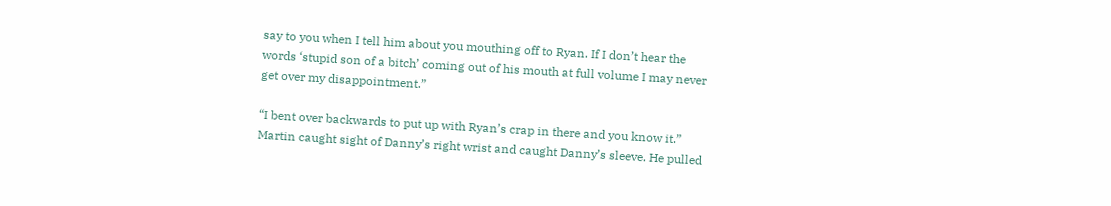say to you when I tell him about you mouthing off to Ryan. If I don’t hear the words ‘stupid son of a bitch’ coming out of his mouth at full volume I may never get over my disappointment.”

“I bent over backwards to put up with Ryan’s crap in there and you know it.” Martin caught sight of Danny’s right wrist and caught Danny’s sleeve. He pulled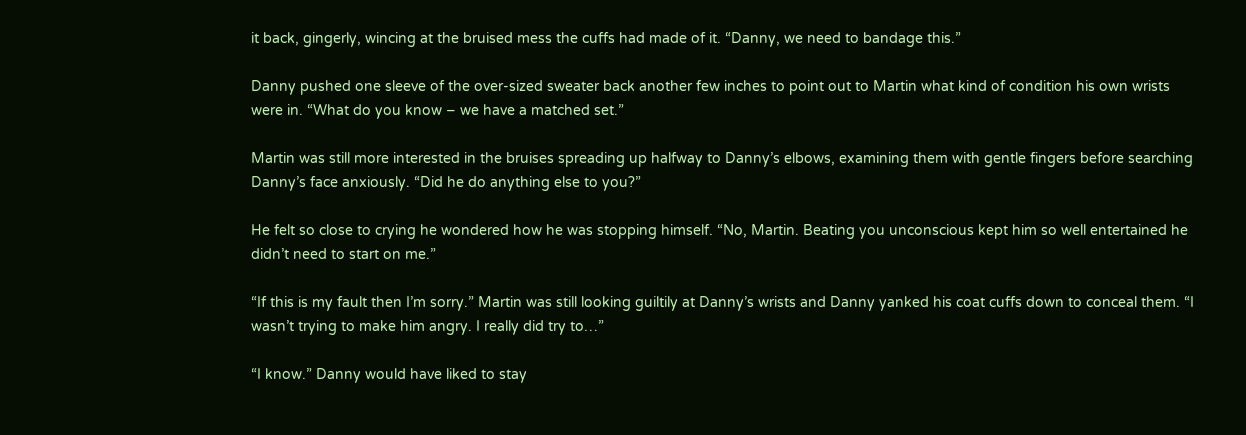it back, gingerly, wincing at the bruised mess the cuffs had made of it. “Danny, we need to bandage this.”

Danny pushed one sleeve of the over-sized sweater back another few inches to point out to Martin what kind of condition his own wrists were in. “What do you know – we have a matched set.”

Martin was still more interested in the bruises spreading up halfway to Danny’s elbows, examining them with gentle fingers before searching Danny’s face anxiously. “Did he do anything else to you?”

He felt so close to crying he wondered how he was stopping himself. “No, Martin. Beating you unconscious kept him so well entertained he didn’t need to start on me.”

“If this is my fault then I’m sorry.” Martin was still looking guiltily at Danny’s wrists and Danny yanked his coat cuffs down to conceal them. “I wasn’t trying to make him angry. I really did try to…”

“I know.” Danny would have liked to stay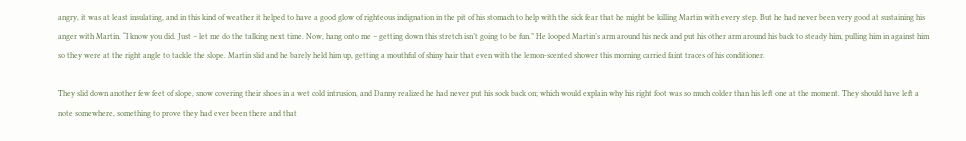angry, it was at least insulating, and in this kind of weather it helped to have a good glow of righteous indignation in the pit of his stomach to help with the sick fear that he might be killing Martin with every step. But he had never been very good at sustaining his anger with Martin. “I know you did. Just – let me do the talking next time. Now, hang onto me – getting down this stretch isn’t going to be fun.” He looped Martin’s arm around his neck and put his other arm around his back to steady him, pulling him in against him so they were at the right angle to tackle the slope. Martin slid and he barely held him up, getting a mouthful of shiny hair that even with the lemon-scented shower this morning carried faint traces of his conditioner.

They slid down another few feet of slope, snow covering their shoes in a wet cold intrusion, and Danny realized he had never put his sock back on; which would explain why his right foot was so much colder than his left one at the moment. They should have left a note somewhere, something to prove they had ever been there and that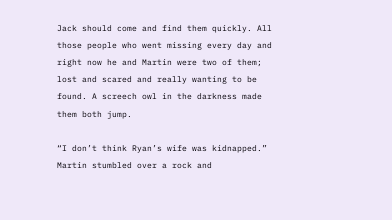Jack should come and find them quickly. All those people who went missing every day and right now he and Martin were two of them; lost and scared and really wanting to be found. A screech owl in the darkness made them both jump.

“I don’t think Ryan’s wife was kidnapped.” Martin stumbled over a rock and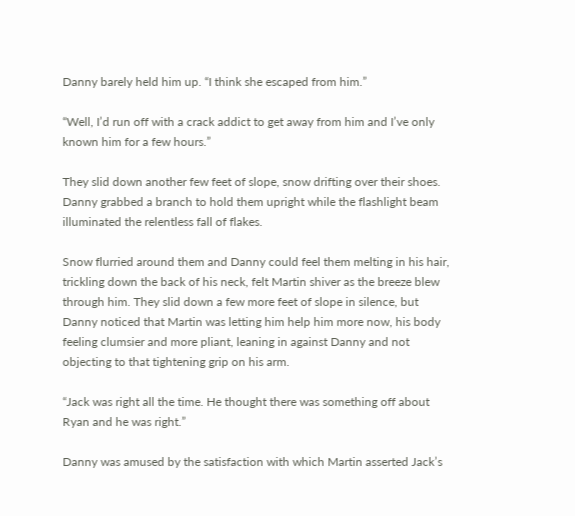Danny barely held him up. “I think she escaped from him.”

“Well, I’d run off with a crack addict to get away from him and I’ve only known him for a few hours.”

They slid down another few feet of slope, snow drifting over their shoes. Danny grabbed a branch to hold them upright while the flashlight beam illuminated the relentless fall of flakes.

Snow flurried around them and Danny could feel them melting in his hair, trickling down the back of his neck, felt Martin shiver as the breeze blew through him. They slid down a few more feet of slope in silence, but Danny noticed that Martin was letting him help him more now, his body feeling clumsier and more pliant, leaning in against Danny and not objecting to that tightening grip on his arm.

“Jack was right all the time. He thought there was something off about Ryan and he was right.”

Danny was amused by the satisfaction with which Martin asserted Jack’s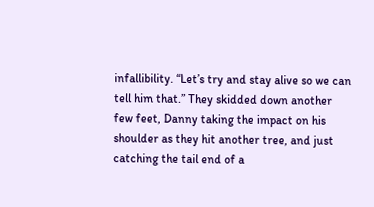infallibility. “Let’s try and stay alive so we can tell him that.” They skidded down another few feet, Danny taking the impact on his shoulder as they hit another tree, and just catching the tail end of a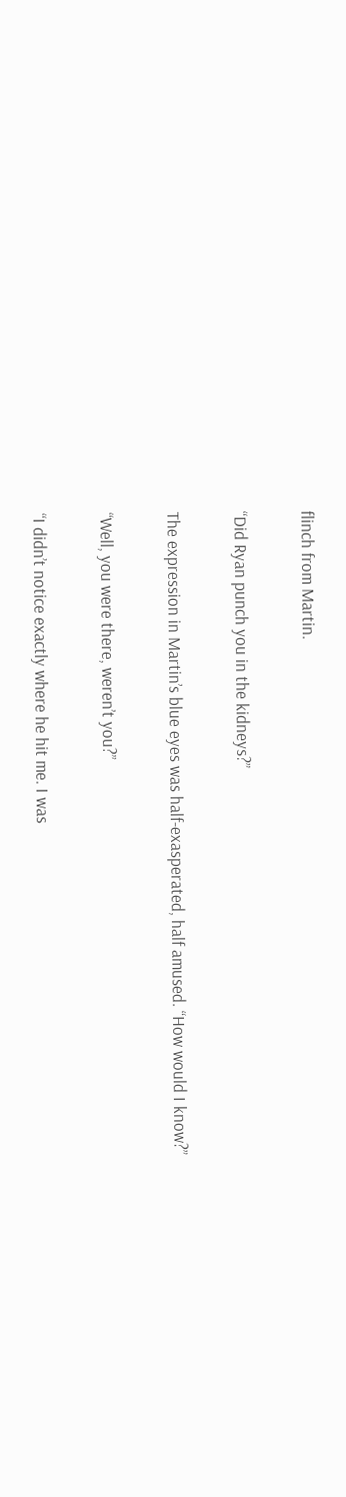flinch from Martin.

“Did Ryan punch you in the kidneys?”

The expression in Martin’s blue eyes was half-exasperated, half amused. “How would I know?”

“Well, you were there, weren’t you?”

“I didn’t notice exactly where he hit me. I was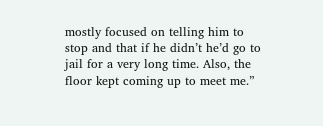mostly focused on telling him to stop and that if he didn’t he’d go to jail for a very long time. Also, the floor kept coming up to meet me.”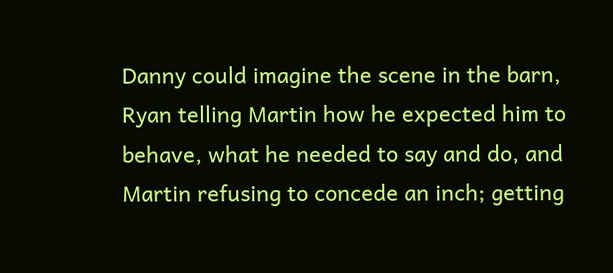Danny could imagine the scene in the barn, Ryan telling Martin how he expected him to behave, what he needed to say and do, and Martin refusing to concede an inch; getting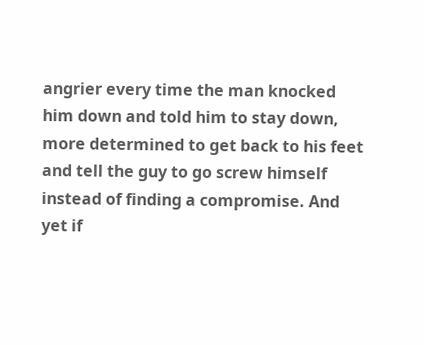angrier every time the man knocked him down and told him to stay down, more determined to get back to his feet and tell the guy to go screw himself instead of finding a compromise. And yet if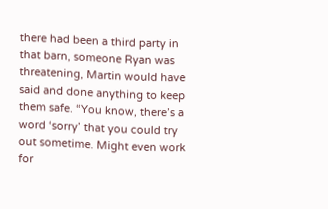there had been a third party in that barn, someone Ryan was threatening, Martin would have said and done anything to keep them safe. “You know, there’s a word ‘sorry’ that you could try out sometime. Might even work for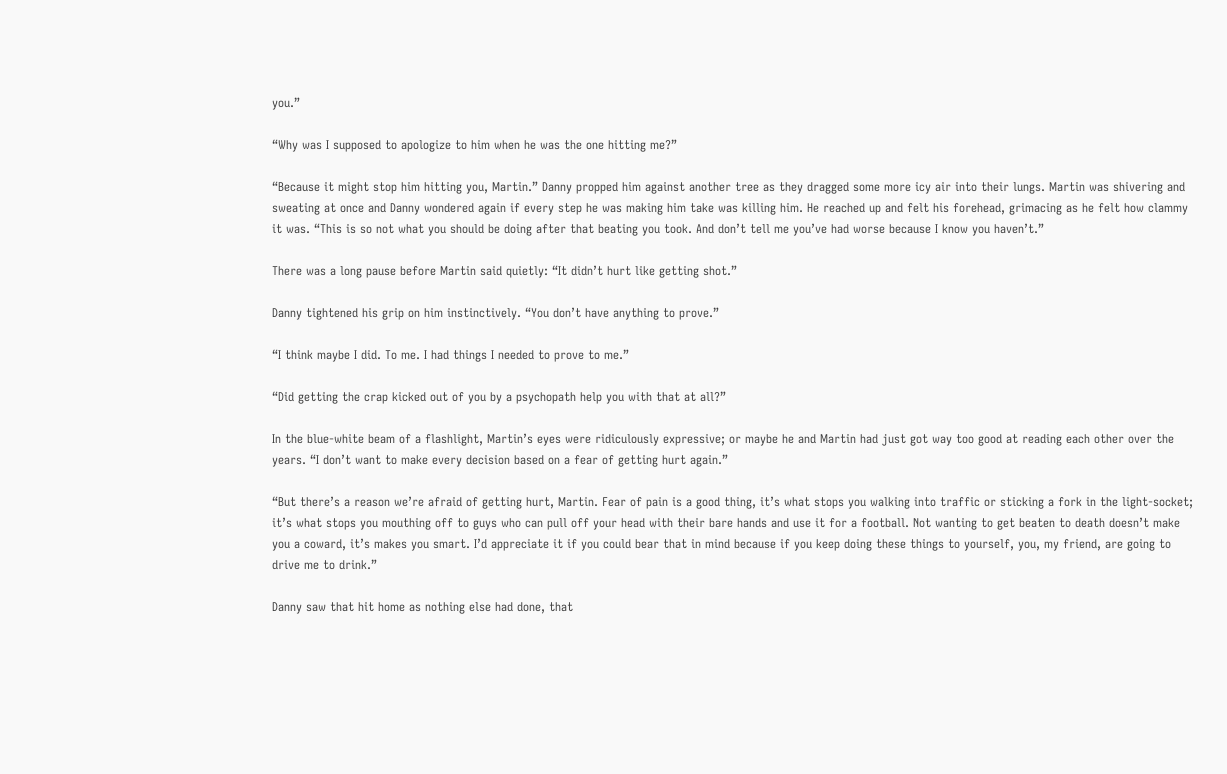you.”

“Why was I supposed to apologize to him when he was the one hitting me?”

“Because it might stop him hitting you, Martin.” Danny propped him against another tree as they dragged some more icy air into their lungs. Martin was shivering and sweating at once and Danny wondered again if every step he was making him take was killing him. He reached up and felt his forehead, grimacing as he felt how clammy it was. “This is so not what you should be doing after that beating you took. And don’t tell me you’ve had worse because I know you haven’t.”

There was a long pause before Martin said quietly: “It didn’t hurt like getting shot.”

Danny tightened his grip on him instinctively. “You don’t have anything to prove.”

“I think maybe I did. To me. I had things I needed to prove to me.”

“Did getting the crap kicked out of you by a psychopath help you with that at all?”

In the blue-white beam of a flashlight, Martin’s eyes were ridiculously expressive; or maybe he and Martin had just got way too good at reading each other over the years. “I don’t want to make every decision based on a fear of getting hurt again.”

“But there’s a reason we’re afraid of getting hurt, Martin. Fear of pain is a good thing, it’s what stops you walking into traffic or sticking a fork in the light-socket; it’s what stops you mouthing off to guys who can pull off your head with their bare hands and use it for a football. Not wanting to get beaten to death doesn’t make you a coward, it’s makes you smart. I’d appreciate it if you could bear that in mind because if you keep doing these things to yourself, you, my friend, are going to drive me to drink.”

Danny saw that hit home as nothing else had done, that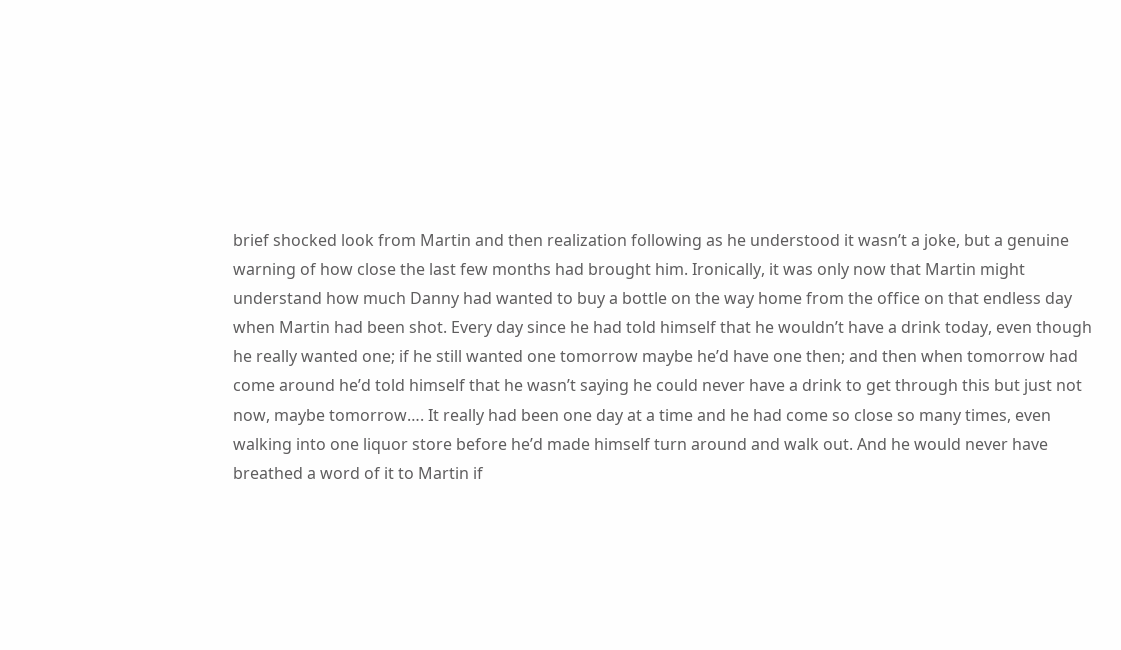brief shocked look from Martin and then realization following as he understood it wasn’t a joke, but a genuine warning of how close the last few months had brought him. Ironically, it was only now that Martin might understand how much Danny had wanted to buy a bottle on the way home from the office on that endless day when Martin had been shot. Every day since he had told himself that he wouldn’t have a drink today, even though he really wanted one; if he still wanted one tomorrow maybe he’d have one then; and then when tomorrow had come around he’d told himself that he wasn’t saying he could never have a drink to get through this but just not now, maybe tomorrow…. It really had been one day at a time and he had come so close so many times, even walking into one liquor store before he’d made himself turn around and walk out. And he would never have breathed a word of it to Martin if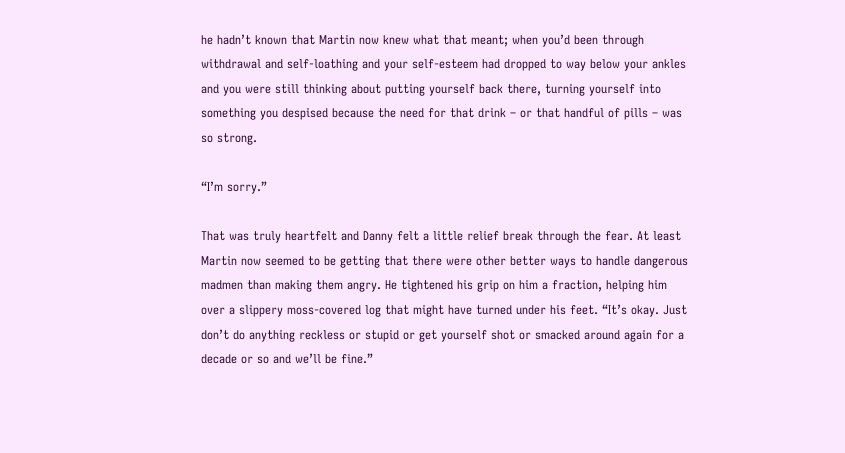he hadn’t known that Martin now knew what that meant; when you’d been through withdrawal and self-loathing and your self-esteem had dropped to way below your ankles and you were still thinking about putting yourself back there, turning yourself into something you despised because the need for that drink – or that handful of pills – was so strong.

“I’m sorry.”

That was truly heartfelt and Danny felt a little relief break through the fear. At least Martin now seemed to be getting that there were other better ways to handle dangerous madmen than making them angry. He tightened his grip on him a fraction, helping him over a slippery moss-covered log that might have turned under his feet. “It’s okay. Just don’t do anything reckless or stupid or get yourself shot or smacked around again for a decade or so and we’ll be fine.”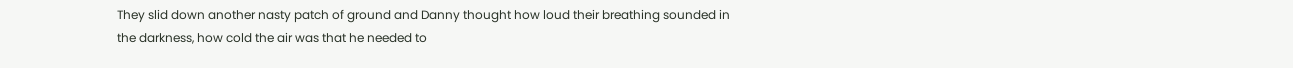They slid down another nasty patch of ground and Danny thought how loud their breathing sounded in the darkness, how cold the air was that he needed to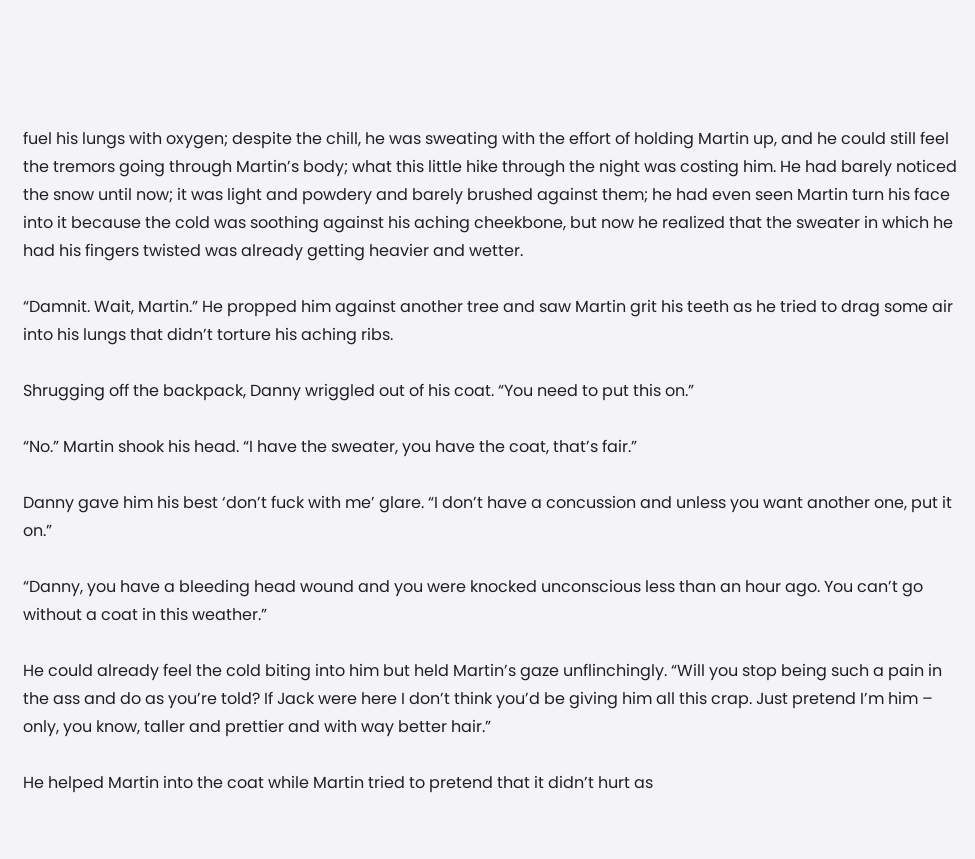fuel his lungs with oxygen; despite the chill, he was sweating with the effort of holding Martin up, and he could still feel the tremors going through Martin’s body; what this little hike through the night was costing him. He had barely noticed the snow until now; it was light and powdery and barely brushed against them; he had even seen Martin turn his face into it because the cold was soothing against his aching cheekbone, but now he realized that the sweater in which he had his fingers twisted was already getting heavier and wetter.

“Damnit. Wait, Martin.” He propped him against another tree and saw Martin grit his teeth as he tried to drag some air into his lungs that didn’t torture his aching ribs.

Shrugging off the backpack, Danny wriggled out of his coat. “You need to put this on.”

“No.” Martin shook his head. “I have the sweater, you have the coat, that’s fair.”

Danny gave him his best ‘don’t fuck with me’ glare. “I don’t have a concussion and unless you want another one, put it on.”

“Danny, you have a bleeding head wound and you were knocked unconscious less than an hour ago. You can’t go without a coat in this weather.”

He could already feel the cold biting into him but held Martin’s gaze unflinchingly. “Will you stop being such a pain in the ass and do as you’re told? If Jack were here I don’t think you’d be giving him all this crap. Just pretend I’m him – only, you know, taller and prettier and with way better hair.”

He helped Martin into the coat while Martin tried to pretend that it didn’t hurt as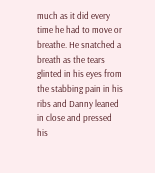much as it did every time he had to move or breathe. He snatched a breath as the tears glinted in his eyes from the stabbing pain in his ribs and Danny leaned in close and pressed his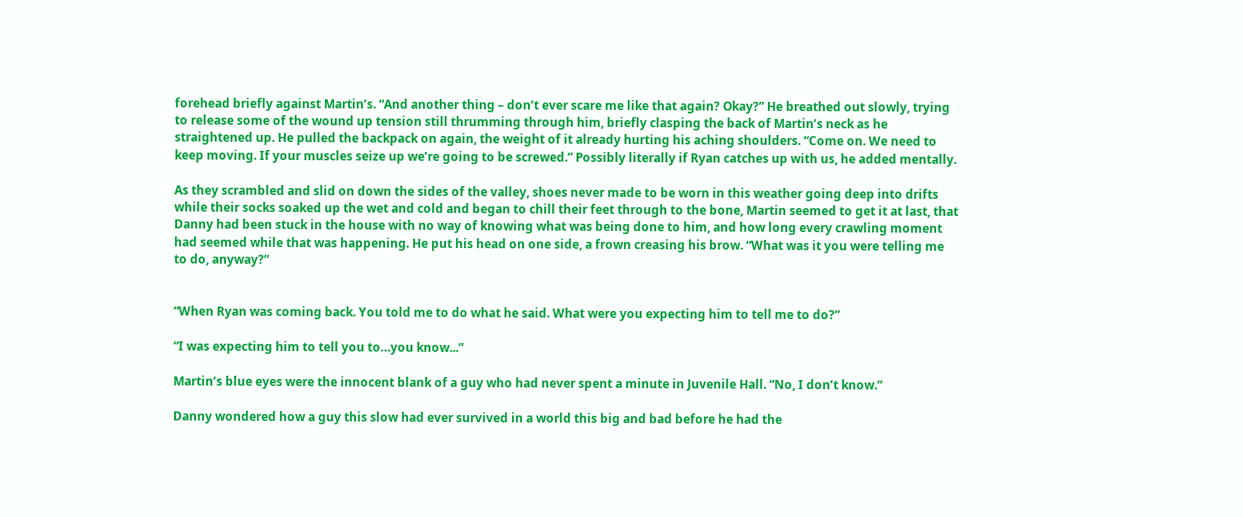forehead briefly against Martin’s. “And another thing – don’t ever scare me like that again? Okay?” He breathed out slowly, trying to release some of the wound up tension still thrumming through him, briefly clasping the back of Martin’s neck as he straightened up. He pulled the backpack on again, the weight of it already hurting his aching shoulders. “Come on. We need to keep moving. If your muscles seize up we’re going to be screwed.” Possibly literally if Ryan catches up with us, he added mentally.

As they scrambled and slid on down the sides of the valley, shoes never made to be worn in this weather going deep into drifts while their socks soaked up the wet and cold and began to chill their feet through to the bone, Martin seemed to get it at last, that Danny had been stuck in the house with no way of knowing what was being done to him, and how long every crawling moment had seemed while that was happening. He put his head on one side, a frown creasing his brow. “What was it you were telling me to do, anyway?”


“When Ryan was coming back. You told me to do what he said. What were you expecting him to tell me to do?”

“I was expecting him to tell you to…you know...”

Martin’s blue eyes were the innocent blank of a guy who had never spent a minute in Juvenile Hall. “No, I don’t know.”

Danny wondered how a guy this slow had ever survived in a world this big and bad before he had the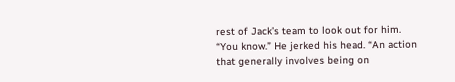rest of Jack’s team to look out for him. “You know.” He jerked his head. “An action that generally involves being on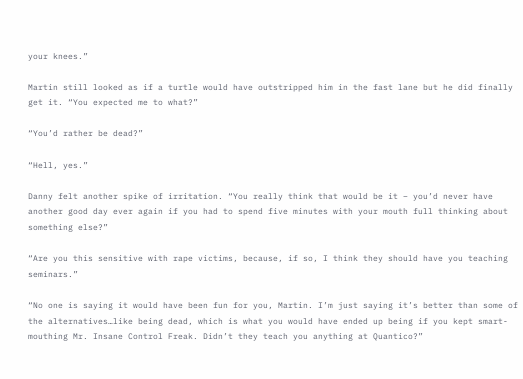your knees.”

Martin still looked as if a turtle would have outstripped him in the fast lane but he did finally get it. “You expected me to what?”

“You’d rather be dead?”

“Hell, yes.”

Danny felt another spike of irritation. “You really think that would be it – you’d never have another good day ever again if you had to spend five minutes with your mouth full thinking about something else?”

“Are you this sensitive with rape victims, because, if so, I think they should have you teaching seminars.”

“No one is saying it would have been fun for you, Martin. I’m just saying it’s better than some of the alternatives…like being dead, which is what you would have ended up being if you kept smart-mouthing Mr. Insane Control Freak. Didn’t they teach you anything at Quantico?”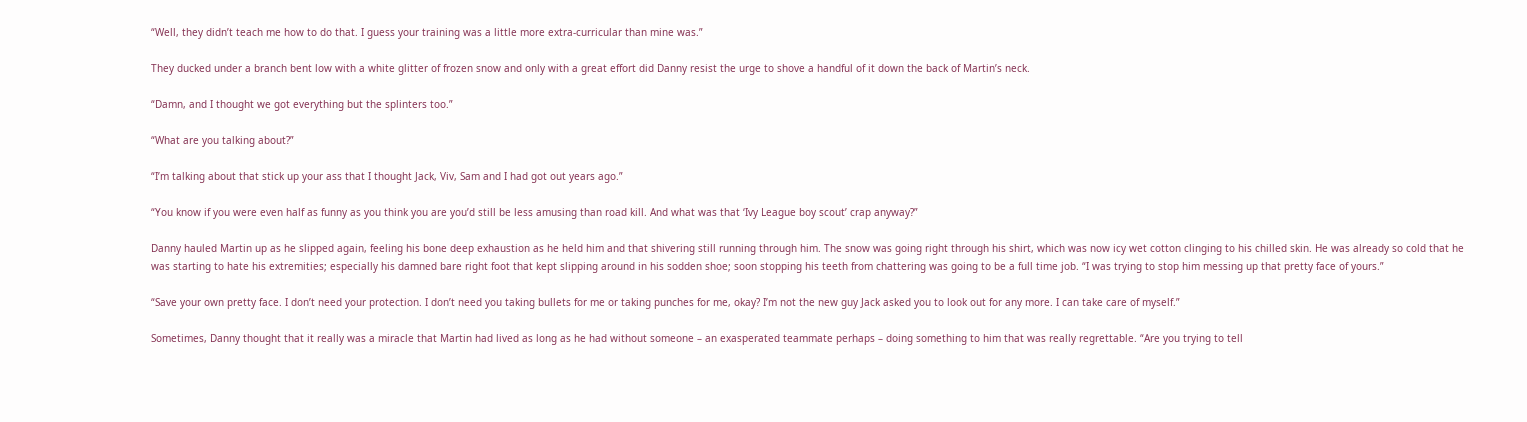“Well, they didn’t teach me how to do that. I guess your training was a little more extra-curricular than mine was.”

They ducked under a branch bent low with a white glitter of frozen snow and only with a great effort did Danny resist the urge to shove a handful of it down the back of Martin’s neck.

“Damn, and I thought we got everything but the splinters too.”

“What are you talking about?”

“I’m talking about that stick up your ass that I thought Jack, Viv, Sam and I had got out years ago.”

“You know if you were even half as funny as you think you are you’d still be less amusing than road kill. And what was that ‘Ivy League boy scout’ crap anyway?”

Danny hauled Martin up as he slipped again, feeling his bone deep exhaustion as he held him and that shivering still running through him. The snow was going right through his shirt, which was now icy wet cotton clinging to his chilled skin. He was already so cold that he was starting to hate his extremities; especially his damned bare right foot that kept slipping around in his sodden shoe; soon stopping his teeth from chattering was going to be a full time job. “I was trying to stop him messing up that pretty face of yours.”

“Save your own pretty face. I don’t need your protection. I don’t need you taking bullets for me or taking punches for me, okay? I’m not the new guy Jack asked you to look out for any more. I can take care of myself.”

Sometimes, Danny thought that it really was a miracle that Martin had lived as long as he had without someone – an exasperated teammate perhaps – doing something to him that was really regrettable. “Are you trying to tell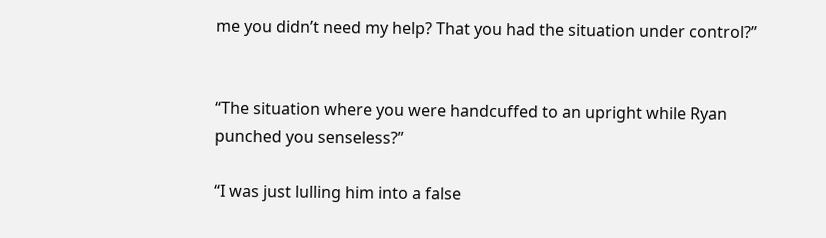me you didn’t need my help? That you had the situation under control?”


“The situation where you were handcuffed to an upright while Ryan punched you senseless?”

“I was just lulling him into a false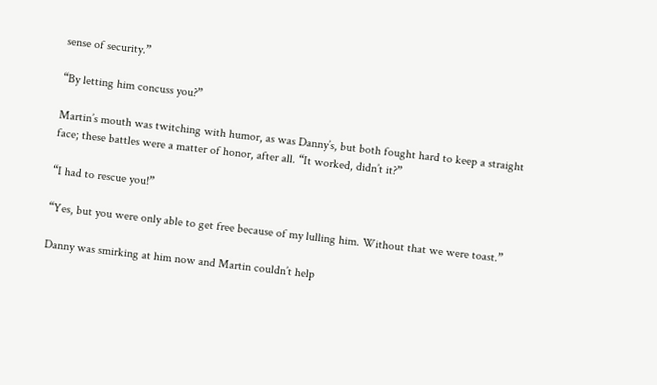sense of security.”

“By letting him concuss you?”

Martin’s mouth was twitching with humor, as was Danny’s, but both fought hard to keep a straight face; these battles were a matter of honor, after all. “It worked, didn’t it?”

“I had to rescue you!”

“Yes, but you were only able to get free because of my lulling him. Without that we were toast.”

Danny was smirking at him now and Martin couldn’t help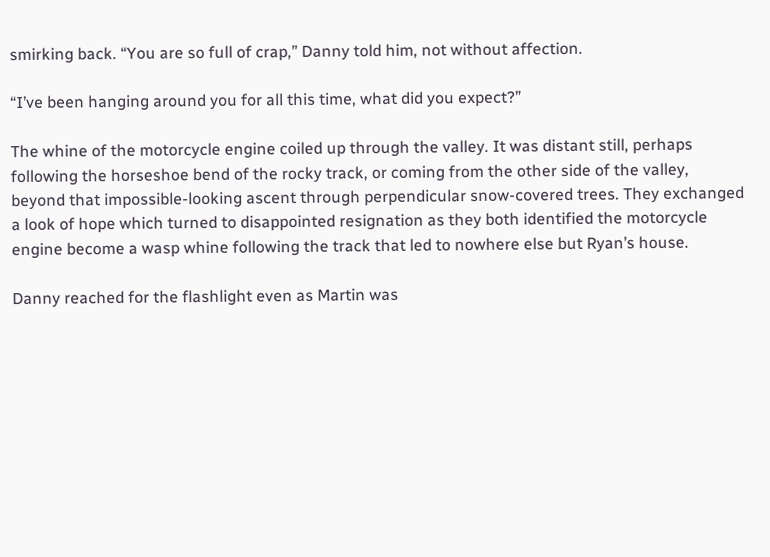smirking back. “You are so full of crap,” Danny told him, not without affection.

“I’ve been hanging around you for all this time, what did you expect?”

The whine of the motorcycle engine coiled up through the valley. It was distant still, perhaps following the horseshoe bend of the rocky track, or coming from the other side of the valley, beyond that impossible-looking ascent through perpendicular snow-covered trees. They exchanged a look of hope which turned to disappointed resignation as they both identified the motorcycle engine become a wasp whine following the track that led to nowhere else but Ryan’s house.

Danny reached for the flashlight even as Martin was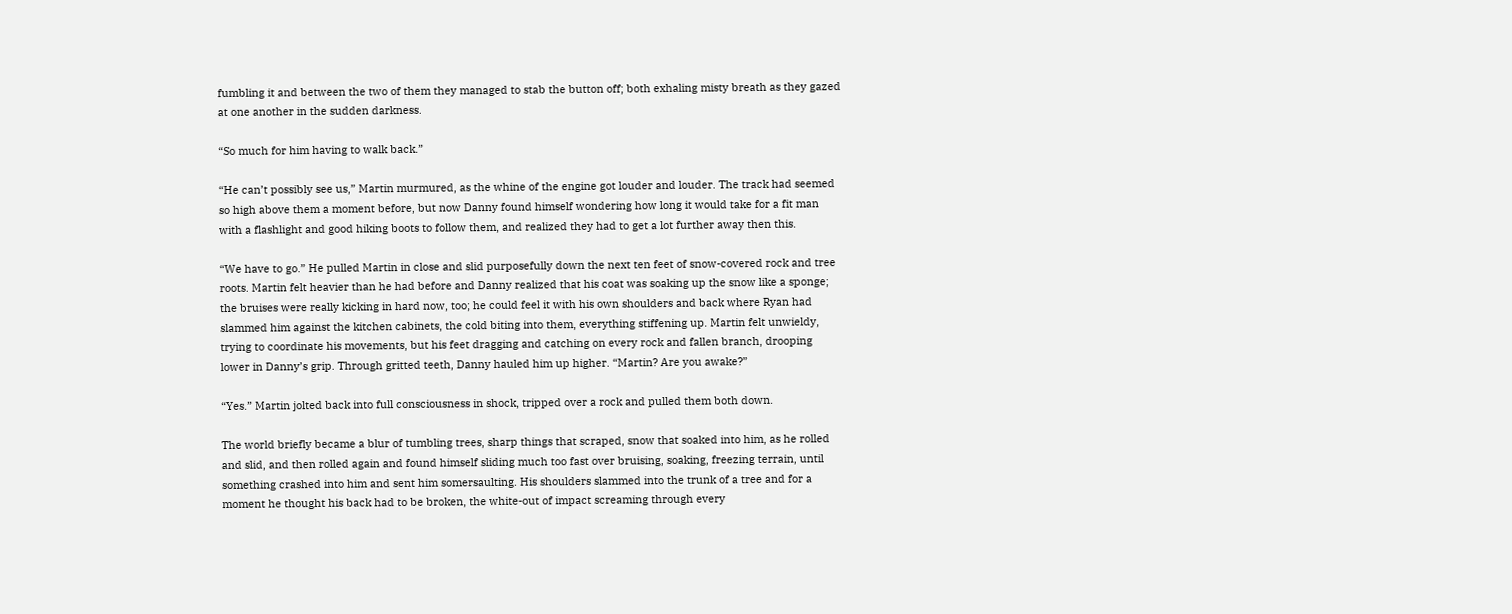fumbling it and between the two of them they managed to stab the button off; both exhaling misty breath as they gazed at one another in the sudden darkness.

“So much for him having to walk back.”

“He can’t possibly see us,” Martin murmured, as the whine of the engine got louder and louder. The track had seemed so high above them a moment before, but now Danny found himself wondering how long it would take for a fit man with a flashlight and good hiking boots to follow them, and realized they had to get a lot further away then this.

“We have to go.” He pulled Martin in close and slid purposefully down the next ten feet of snow-covered rock and tree roots. Martin felt heavier than he had before and Danny realized that his coat was soaking up the snow like a sponge; the bruises were really kicking in hard now, too; he could feel it with his own shoulders and back where Ryan had slammed him against the kitchen cabinets, the cold biting into them, everything stiffening up. Martin felt unwieldy, trying to coordinate his movements, but his feet dragging and catching on every rock and fallen branch, drooping lower in Danny’s grip. Through gritted teeth, Danny hauled him up higher. “Martin? Are you awake?”

“Yes.” Martin jolted back into full consciousness in shock, tripped over a rock and pulled them both down.

The world briefly became a blur of tumbling trees, sharp things that scraped, snow that soaked into him, as he rolled and slid, and then rolled again and found himself sliding much too fast over bruising, soaking, freezing terrain, until something crashed into him and sent him somersaulting. His shoulders slammed into the trunk of a tree and for a moment he thought his back had to be broken, the white-out of impact screaming through every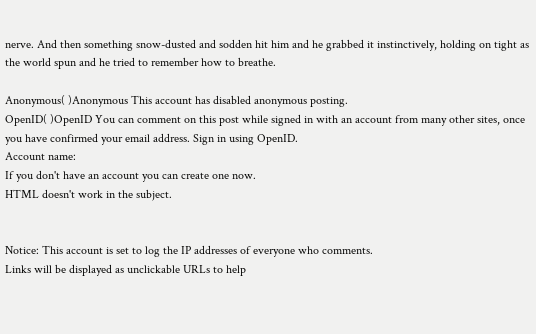nerve. And then something snow-dusted and sodden hit him and he grabbed it instinctively, holding on tight as the world spun and he tried to remember how to breathe.

Anonymous( )Anonymous This account has disabled anonymous posting.
OpenID( )OpenID You can comment on this post while signed in with an account from many other sites, once you have confirmed your email address. Sign in using OpenID.
Account name:
If you don't have an account you can create one now.
HTML doesn't work in the subject.


Notice: This account is set to log the IP addresses of everyone who comments.
Links will be displayed as unclickable URLs to help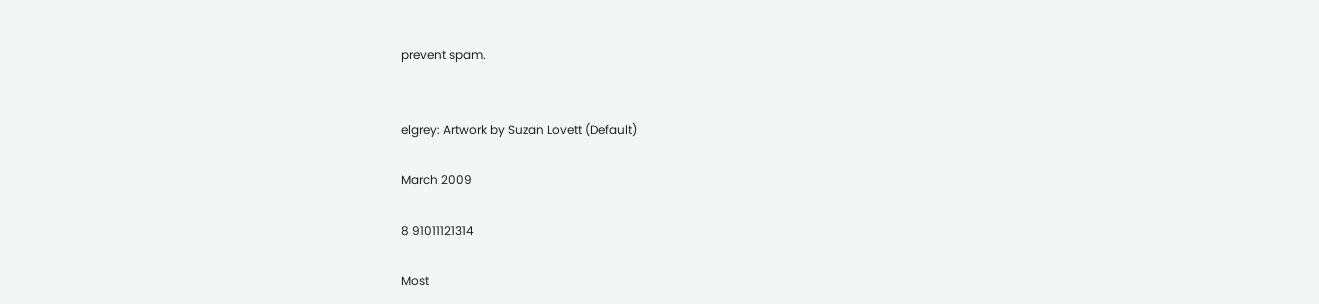prevent spam.


elgrey: Artwork by Suzan Lovett (Default)

March 2009

8 91011121314

Most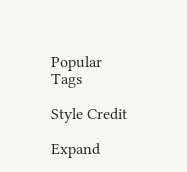Popular Tags

Style Credit

Expand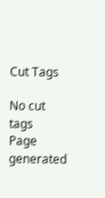Cut Tags

No cut tags
Page generated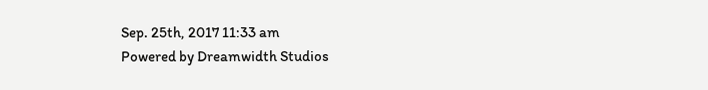Sep. 25th, 2017 11:33 am
Powered by Dreamwidth Studios